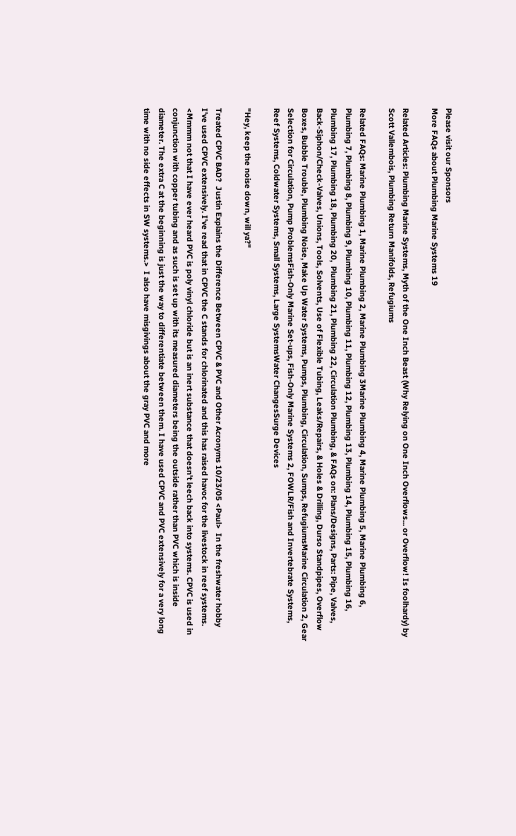Please visit our Sponsors
More FAQs about Plumbing Marine Systems 19

Related Articles: Plumbing Marine Systems, Myth of the One Inch Beast (Why Relying on One Inch Overflows... or Overflow! Is foolhardy) by Scott Vallembois, Plumbing Return Manifolds, Refugiums

Related FAQs: Marine Plumbing 1, Marine Plumbing 2, Marine Plumbing 3Marine Plumbing 4, Marine Plumbing 5, Marine Plumbing 6, Plumbing 7, Plumbing 8, Plumbing 9, Plumbing 10, Plumbing 11, Plumbing 12, Plumbing 13, Plumbing 14, Plumbing 15, Plumbing 16, Plumbing 17, Plumbing 18, Plumbing 20,  Plumbing 21, Plumbing 22, Circulation Plumbing, & FAQs on: Plans/Designs, Parts: Pipe, Valves, Back-Siphon/Check-Valves, Unions, Tools, Solvents, Use of Flexible Tubing, Leaks/Repairs, & Holes & Drilling, Durso Standpipes, Overflow Boxes, Bubble Trouble, Plumbing Noise, Make Up Water Systems, Pumps, Plumbing, Circulation, Sumps, RefugiumsMarine Circulation 2, Gear Selection for Circulation, Pump ProblemsFish-Only Marine Set-ups, Fish-Only Marine Systems 2, FOWLR/Fish and Invertebrate Systems, Reef Systems, Coldwater Systems, Small Systems, Large SystemsWater ChangesSurge Devices

"Hey, keep the noise down, will ya?"

Treated CPVC BAD?  Justin Explains the Difference Between CPVC & PVC and Other Acronyms 10/23/05 <Paul>  In the freshwater hobby I've used CPVC extensively. I've read that in CPVC the C stands for chlorinated and this has raised havoc for the livestock in reef systems. <Mmmm not that I have ever heard PVC is poly vinyl chloride but is an inert substance that doesn't leech back into systems. CPVC is used in conjunction with copper tubing and as such is set up with its measured diameters being the outside rather than PVC which is inside diameter. The extra C at the beginning is just the way to differentiate between them. I have used CPVC and PVC extensively for a very long time with no side effects in SW systems.>  I also have misgivings about the gray PVC and more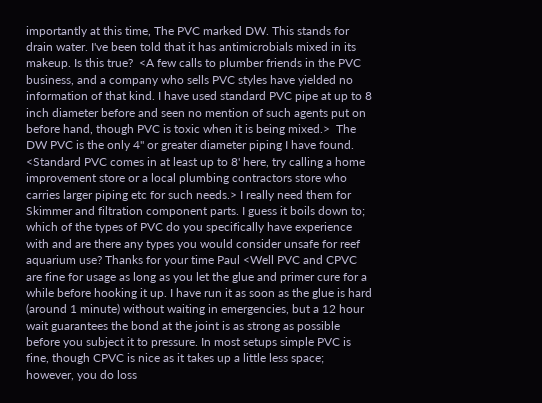importantly at this time, The PVC marked DW. This stands for drain water. I've been told that it has antimicrobials mixed in its makeup. Is this true?  <A few calls to plumber friends in the PVC business, and a company who sells PVC styles have yielded no information of that kind. I have used standard PVC pipe at up to 8 inch diameter before and seen no mention of such agents put on before hand, though PVC is toxic when it is being mixed.>  The DW PVC is the only 4" or greater diameter piping I have found.  <Standard PVC comes in at least up to 8' here, try calling a home improvement store or a local plumbing contractors store who carries larger piping etc for such needs.> I really need them for Skimmer and filtration component parts. I guess it boils down to; which of the types of PVC do you specifically have experience with and are there any types you would consider unsafe for reef aquarium use? Thanks for your time Paul <Well PVC and CPVC are fine for usage as long as you let the glue and primer cure for a while before hooking it up. I have run it as soon as the glue is hard (around 1 minute) without waiting in emergencies, but a 12 hour wait guarantees the bond at the joint is as strong as possible before you subject it to pressure. In most setups simple PVC is fine, though CPVC is nice as it takes up a little less space; however, you do loss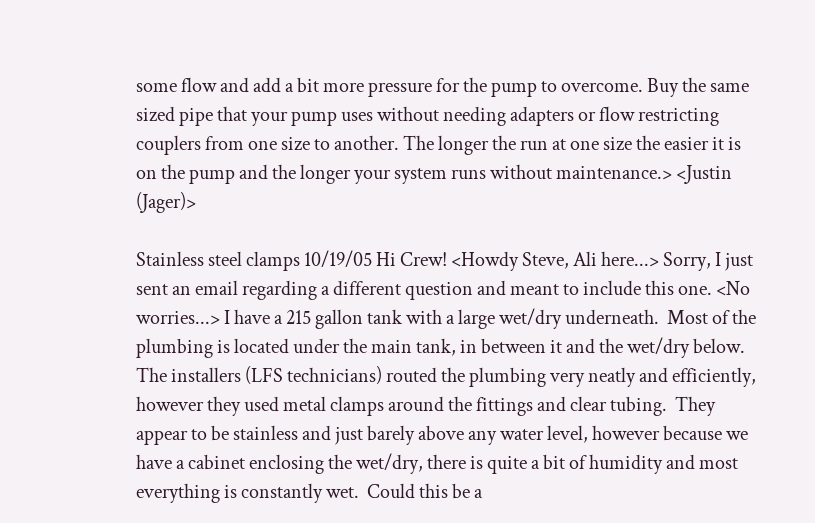some flow and add a bit more pressure for the pump to overcome. Buy the same sized pipe that your pump uses without needing adapters or flow restricting couplers from one size to another. The longer the run at one size the easier it is on the pump and the longer your system runs without maintenance.> <Justin (Jager)>

Stainless steel clamps 10/19/05 Hi Crew! <Howdy Steve, Ali here...> Sorry, I just sent an email regarding a different question and meant to include this one. <No worries...> I have a 215 gallon tank with a large wet/dry underneath.  Most of the plumbing is located under the main tank, in between it and the wet/dry below.  The installers (LFS technicians) routed the plumbing very neatly and efficiently, however they used metal clamps around the fittings and clear tubing.  They appear to be stainless and just barely above any water level, however because we have a cabinet enclosing the wet/dry, there is quite a bit of humidity and most everything is constantly wet.  Could this be a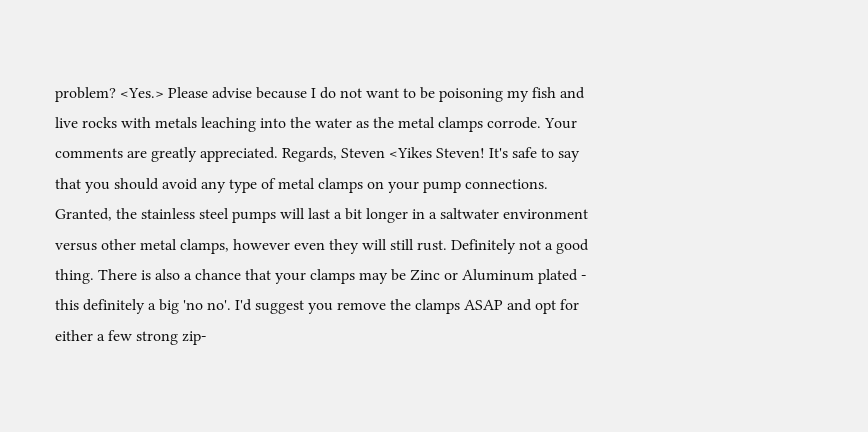problem? <Yes.> Please advise because I do not want to be poisoning my fish and live rocks with metals leaching into the water as the metal clamps corrode. Your comments are greatly appreciated. Regards, Steven <Yikes Steven! It's safe to say that you should avoid any type of metal clamps on your pump connections. Granted, the stainless steel pumps will last a bit longer in a saltwater environment versus other metal clamps, however even they will still rust. Definitely not a good thing. There is also a chance that your clamps may be Zinc or Aluminum plated - this definitely a big 'no no'. I'd suggest you remove the clamps ASAP and opt for either a few strong zip-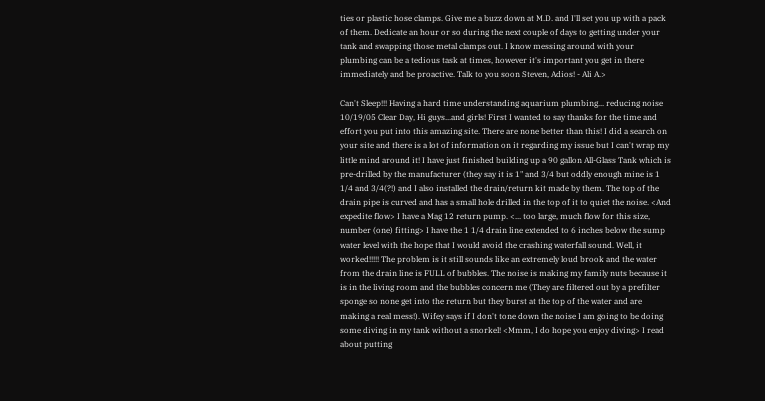ties or plastic hose clamps. Give me a buzz down at M.D. and I'll set you up with a pack of them. Dedicate an hour or so during the next couple of days to getting under your tank and swapping those metal clamps out. I know messing around with your plumbing can be a tedious task at times, however it's important you get in there immediately and be proactive. Talk to you soon Steven, Adios! - Ali A.>

Can't Sleep!!! Having a hard time understanding aquarium plumbing... reducing noise  10/19/05 Clear Day, Hi guys...and girls! First I wanted to say thanks for the time and effort you put into this amazing site. There are none better than this! I did a search on your site and there is a lot of information on it regarding my issue but I can't wrap my little mind around it! I have just finished building up a 90 gallon All-Glass Tank which is pre-drilled by the manufacturer (they say it is 1" and 3/4 but oddly enough mine is 1 1/4 and 3/4(?!) and I also installed the drain/return kit made by them. The top of the drain pipe is curved and has a small hole drilled in the top of it to quiet the noise. <And expedite flow> I have a Mag 12 return pump. <... too large, much flow for this size, number (one) fitting> I have the 1 1/4 drain line extended to 6 inches below the sump water level with the hope that I would avoid the crashing waterfall sound. Well, it worked!!!!! The problem is it still sounds like an extremely loud brook and the water from the drain line is FULL of bubbles. The noise is making my family nuts because it is in the living room and the bubbles concern me (They are filtered out by a prefilter sponge so none get into the return but they burst at the top of the water and are making a real mess!). Wifey says if I don't tone down the noise I am going to be doing some diving in my tank without a snorkel! <Mmm, I do hope you enjoy diving> I read about putting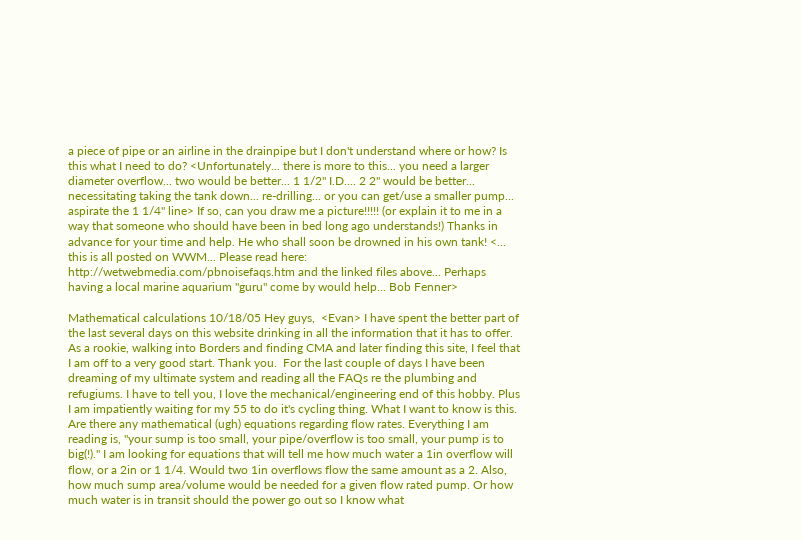a piece of pipe or an airline in the drainpipe but I don't understand where or how? Is this what I need to do? <Unfortunately... there is more to this... you need a larger diameter overflow... two would be better... 1 1/2" I.D.... 2 2" would be better... necessitating taking the tank down... re-drilling... or you can get/use a smaller pump... aspirate the 1 1/4" line> If so, can you draw me a picture!!!!! (or explain it to me in a way that someone who should have been in bed long ago understands!) Thanks in advance for your time and help. He who shall soon be drowned in his own tank! <... this is all posted on WWM... Please read here: http://wetwebmedia.com/pbnoisefaqs.htm and the linked files above... Perhaps having a local marine aquarium "guru" come by would help... Bob Fenner>

Mathematical calculations 10/18/05 Hey guys,  <Evan> I have spent the better part of the last several days on this website drinking in all the information that it has to offer. As a rookie, walking into Borders and finding CMA and later finding this site, I feel that I am off to a very good start. Thank you.  For the last couple of days I have been dreaming of my ultimate system and reading all the FAQs re the plumbing and refugiums. I have to tell you, I love the mechanical/engineering end of this hobby. Plus I am impatiently waiting for my 55 to do it's cycling thing. What I want to know is this. Are there any mathematical (ugh) equations regarding flow rates. Everything I am reading is, "your sump is too small, your pipe/overflow is too small, your pump is to big(!)." I am looking for equations that will tell me how much water a 1in overflow will flow, or a 2in or 1 1/4. Would two 1in overflows flow the same amount as a 2. Also, how much sump area/volume would be needed for a given flow rated pump. Or how much water is in transit should the power go out so I know what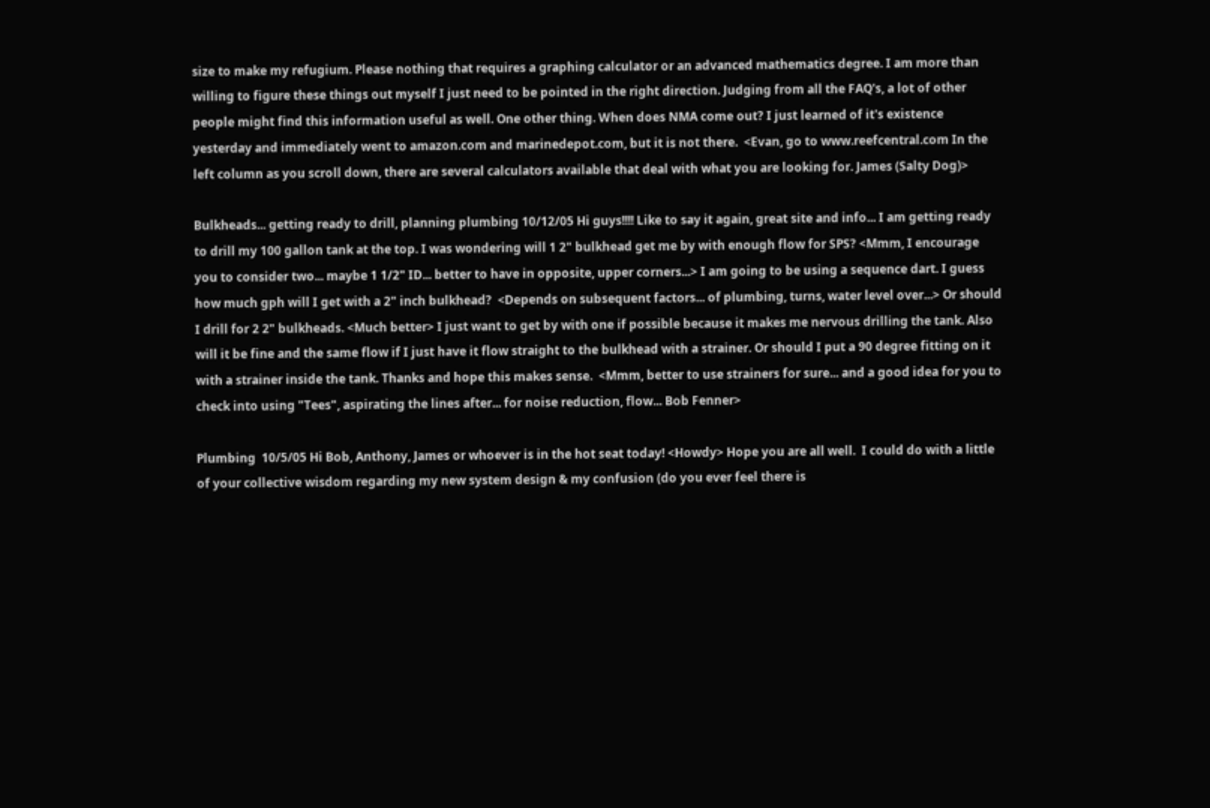size to make my refugium. Please nothing that requires a graphing calculator or an advanced mathematics degree. I am more than willing to figure these things out myself I just need to be pointed in the right direction. Judging from all the FAQ's, a lot of other people might find this information useful as well. One other thing. When does NMA come out? I just learned of it's existence yesterday and immediately went to amazon.com and marinedepot.com, but it is not there.  <Evan, go to www.reefcentral.com In the left column as you scroll down, there are several calculators available that deal with what you are looking for. James (Salty Dog)>

Bulkheads... getting ready to drill, planning plumbing 10/12/05 Hi guys!!!! Like to say it again, great site and info... I am getting ready to drill my 100 gallon tank at the top. I was wondering will 1 2" bulkhead get me by with enough flow for SPS? <Mmm, I encourage you to consider two... maybe 1 1/2" ID... better to have in opposite, upper corners...> I am going to be using a sequence dart. I guess how much gph will I get with a 2" inch bulkhead?  <Depends on subsequent factors... of plumbing, turns, water level over...> Or should I drill for 2 2" bulkheads. <Much better> I just want to get by with one if possible because it makes me nervous drilling the tank. Also will it be fine and the same flow if I just have it flow straight to the bulkhead with a strainer. Or should I put a 90 degree fitting on it with a strainer inside the tank. Thanks and hope this makes sense.  <Mmm, better to use strainers for sure... and a good idea for you to check into using "Tees", aspirating the lines after... for noise reduction, flow... Bob Fenner>

Plumbing  10/5/05 Hi Bob, Anthony, James or whoever is in the hot seat today! <Howdy> Hope you are all well.  I could do with a little of your collective wisdom regarding my new system design & my confusion (do you ever feel there is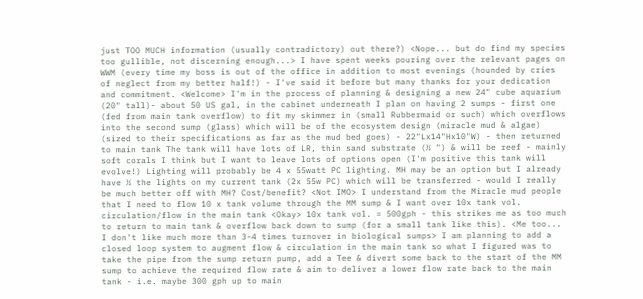just TOO MUCH information (usually contradictory) out there?) <Nope... but do find my species too gullible, not discerning enough...> I have spent weeks pouring over the relevant pages on WWM (every time my boss is out of the office in addition to most evenings (hounded by cries of neglect from my better half!) - I've said it before but many thanks for your dedication and commitment. <Welcome> I'm in the process of planning & designing a new 24" cube aquarium (20" tall)- about 50 US gal, in the cabinet underneath I plan on having 2 sumps - first one (fed from main tank overflow) to fit my skimmer in (small Rubbermaid or such) which overflows into the second sump (glass) which will be of the ecosystem design (miracle mud & algae) (sized to their specifications as far as the mud bed goes) - 22"Lx14"Hx10"W) - then returned to main tank The tank will have lots of LR, thin sand substrate (½ ") & will be reef - mainly soft corals I think but I want to leave lots of options open (I'm positive this tank will evolve!) Lighting will probably be 4 x 55watt PC lighting. MH may be an option but I already have ½ the lights on my current tank (2x 55w PC) which will be transferred - would I really be much better off with MH? Cost/benefit? <Not IMO> I understand from the Miracle mud people that I need to flow 10 x tank volume through the MM sump & I want over 10x tank vol. circulation/flow in the main tank <Okay> 10x tank vol. = 500gph - this strikes me as too much to return to main tank & overflow back down to sump (for a small tank like this). <Me too... I don't like much more than 3-4 times turnover in biological sumps> I am planning to add a closed loop system to augment flow & circulation in the main tank so what I figured was to take the pipe from the sump return pump, add a Tee & divert some back to the start of the MM sump to achieve the required flow rate & aim to deliver a lower flow rate back to the main tank - i.e. maybe 300 gph up to main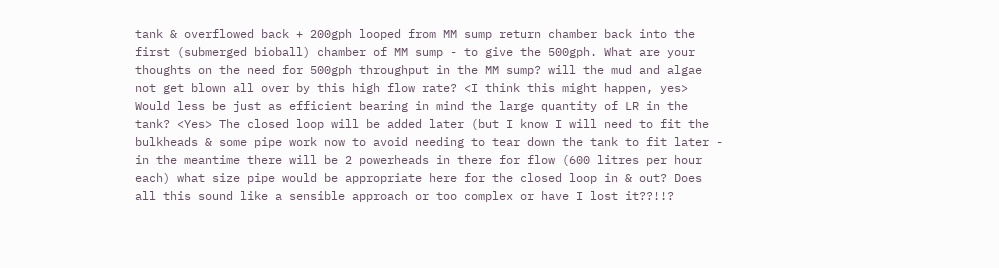tank & overflowed back + 200gph looped from MM sump return chamber back into the first (submerged bioball) chamber of MM sump - to give the 500gph. What are your thoughts on the need for 500gph throughput in the MM sump? will the mud and algae not get blown all over by this high flow rate? <I think this might happen, yes> Would less be just as efficient bearing in mind the large quantity of LR in the tank? <Yes> The closed loop will be added later (but I know I will need to fit the bulkheads & some pipe work now to avoid needing to tear down the tank to fit later - in the meantime there will be 2 powerheads in there for flow (600 litres per hour each) what size pipe would be appropriate here for the closed loop in & out? Does all this sound like a sensible approach or too complex or have I lost it??!!?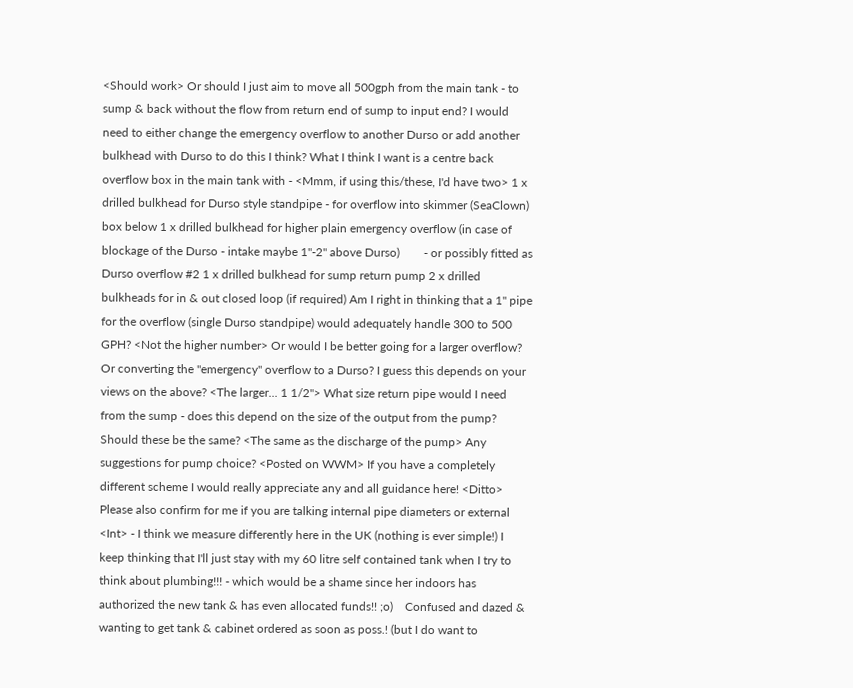<Should work> Or should I just aim to move all 500gph from the main tank - to sump & back without the flow from return end of sump to input end? I would need to either change the emergency overflow to another Durso or add another bulkhead with Durso to do this I think? What I think I want is a centre back overflow box in the main tank with - <Mmm, if using this/these, I'd have two> 1 x drilled bulkhead for Durso style standpipe - for overflow into skimmer (SeaClown) box below 1 x drilled bulkhead for higher plain emergency overflow (in case of blockage of the Durso - intake maybe 1"-2" above Durso)        - or possibly fitted as Durso overflow #2 1 x drilled bulkhead for sump return pump 2 x drilled bulkheads for in & out closed loop (if required) Am I right in thinking that a 1" pipe for the overflow (single Durso standpipe) would adequately handle 300 to 500 GPH? <Not the higher number> Or would I be better going for a larger overflow? Or converting the "emergency" overflow to a Durso? I guess this depends on your views on the above? <The larger... 1 1/2"> What size return pipe would I need from the sump - does this depend on the size of the output from the pump? Should these be the same? <The same as the discharge of the pump> Any suggestions for pump choice? <Posted on WWM> If you have a completely different scheme I would really appreciate any and all guidance here! <Ditto> Please also confirm for me if you are talking internal pipe diameters or external <Int> - I think we measure differently here in the UK (nothing is ever simple!) I keep thinking that I'll just stay with my 60 litre self contained tank when I try to think about plumbing!!! - which would be a shame since her indoors has authorized the new tank & has even allocated funds!! ;o)    Confused and dazed & wanting to get tank & cabinet ordered as soon as poss.! (but I do want to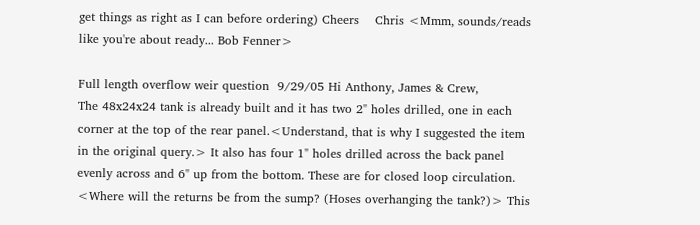get things as right as I can before ordering) Cheers    Chris <Mmm, sounds/reads like you're about ready... Bob Fenner>

Full length overflow weir question  9/29/05 Hi Anthony, James & Crew,                 The 48x24x24 tank is already built and it has two 2" holes drilled, one in each corner at the top of the rear panel.<Understand, that is why I suggested the item in the original query.> It also has four 1" holes drilled across the back panel evenly across and 6" up from the bottom. These are for closed loop circulation. <Where will the returns be from the sump? (Hoses overhanging the tank?)> This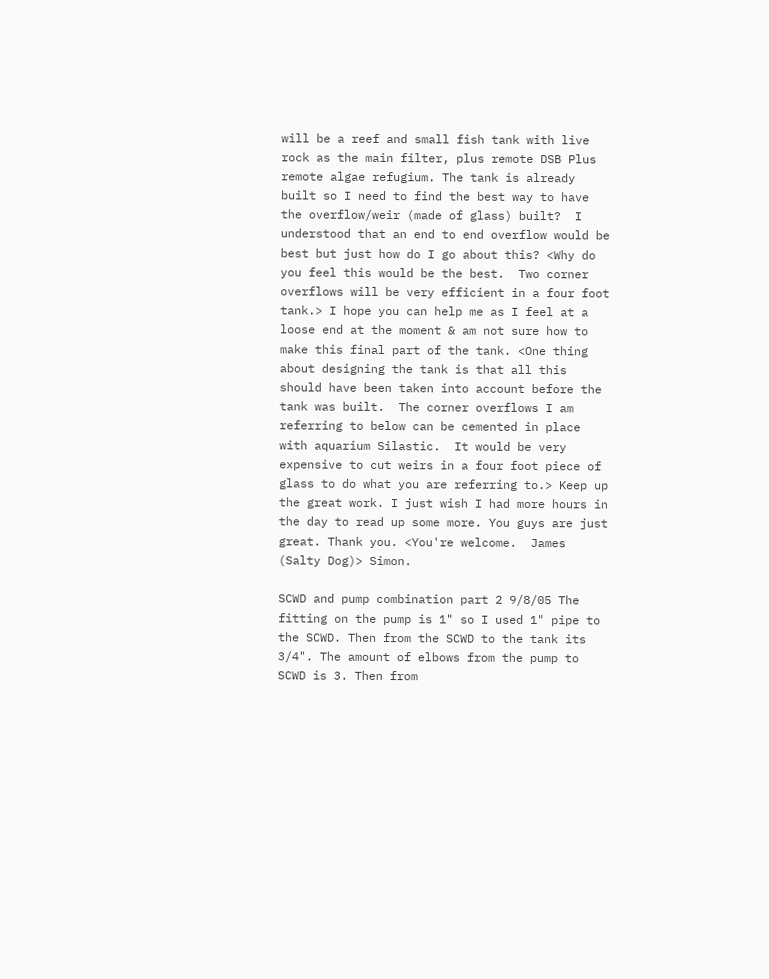will be a reef and small fish tank with live rock as the main filter, plus remote DSB Plus remote algae refugium. The tank is already built so I need to find the best way to have the overflow/weir (made of glass) built?  I understood that an end to end overflow would be best but just how do I go about this? <Why do you feel this would be the best.  Two corner overflows will be very efficient in a four foot tank.> I hope you can help me as I feel at a loose end at the moment & am not sure how to make this final part of the tank. <One thing about designing the tank is that all this should have been taken into account before the tank was built.  The corner overflows I am referring to below can be cemented in place with aquarium Silastic.  It would be very expensive to cut weirs in a four foot piece of glass to do what you are referring to.> Keep up the great work. I just wish I had more hours in the day to read up some more. You guys are just great. Thank you. <You're welcome.  James (Salty Dog)> Simon.

SCWD and pump combination part 2 9/8/05 The fitting on the pump is 1" so I used 1" pipe to the SCWD. Then from the SCWD to the tank its 3/4". The amount of elbows from the pump to SCWD is 3. Then from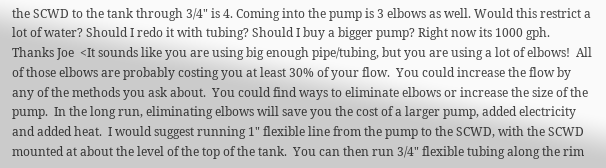the SCWD to the tank through 3/4" is 4. Coming into the pump is 3 elbows as well. Would this restrict a lot of water? Should I redo it with tubing? Should I buy a bigger pump? Right now its 1000 gph. Thanks Joe  <It sounds like you are using big enough pipe/tubing, but you are using a lot of elbows!  All of those elbows are probably costing you at least 30% of your flow.  You could increase the flow by any of the methods you ask about.  You could find ways to eliminate elbows or increase the size of the pump.  In the long run, eliminating elbows will save you the cost of a larger pump, added electricity and added heat.  I would suggest running 1" flexible line from the pump to the SCWD, with the SCWD mounted at about the level of the top of the tank.  You can then run 3/4" flexible tubing along the rim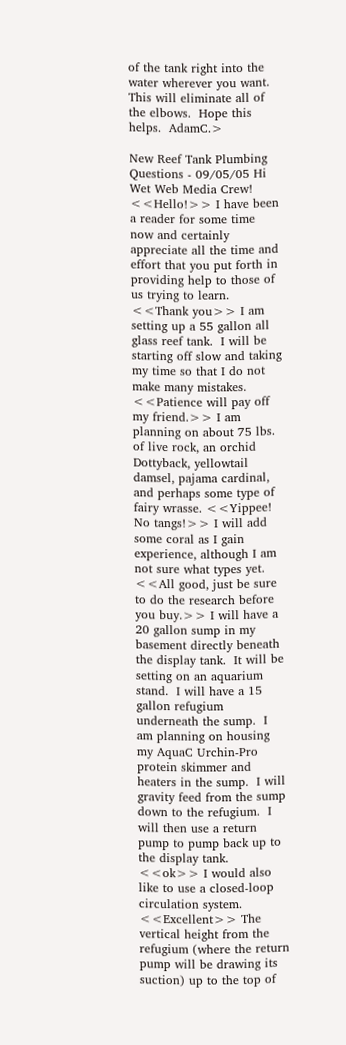of the tank right into the water wherever you want.  This will eliminate all of the elbows.  Hope this helps.  AdamC.>

New Reef Tank Plumbing Questions - 09/05/05 Hi Wet Web Media Crew! <<Hello!>> I have been a reader for some time now and certainly appreciate all the time and effort that you put forth in providing help to those of us trying to learn. <<Thank you>> I am setting up a 55 gallon all glass reef tank.  I will be starting off slow and taking my time so that I do not make many mistakes. <<Patience will pay off my friend.>> I am planning on about 75 lbs. of live rock, an orchid Dottyback, yellowtail damsel, pajama cardinal, and perhaps some type of fairy wrasse. <<Yippee!  No tangs!>> I will add some coral as I gain experience, although I am not sure what types yet. <<All good, just be sure to do the research before you buy.>> I will have a 20 gallon sump in my basement directly beneath the display tank.  It will be setting on an aquarium stand.  I will have a 15 gallon refugium underneath the sump.  I am planning on housing my AquaC Urchin-Pro protein skimmer and heaters in the sump.  I will gravity feed from the sump down to the refugium.  I will then use a return pump to pump back up to the display tank. <<ok>> I would also like to use a closed-loop circulation system. <<Excellent>> The vertical height from the refugium (where the return pump will be drawing its suction) up to the top of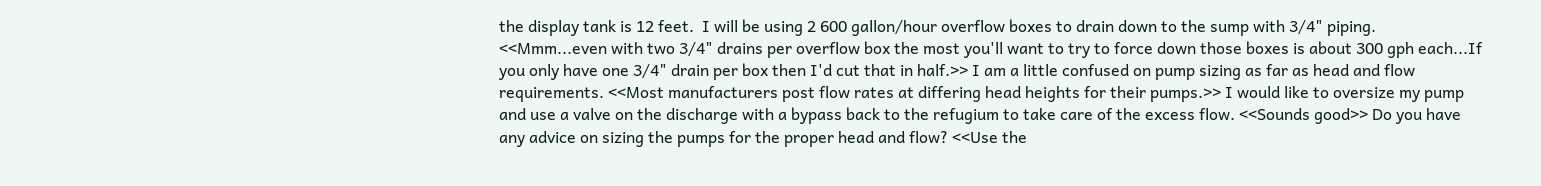the display tank is 12 feet.  I will be using 2 600 gallon/hour overflow boxes to drain down to the sump with 3/4" piping. <<Mmm...even with two 3/4" drains per overflow box the most you'll want to try to force down those boxes is about 300 gph each...If you only have one 3/4" drain per box then I'd cut that in half.>> I am a little confused on pump sizing as far as head and flow requirements. <<Most manufacturers post flow rates at differing head heights for their pumps.>> I would like to oversize my pump and use a valve on the discharge with a bypass back to the refugium to take care of the excess flow. <<Sounds good>> Do you have any advice on sizing the pumps for the proper head and flow? <<Use the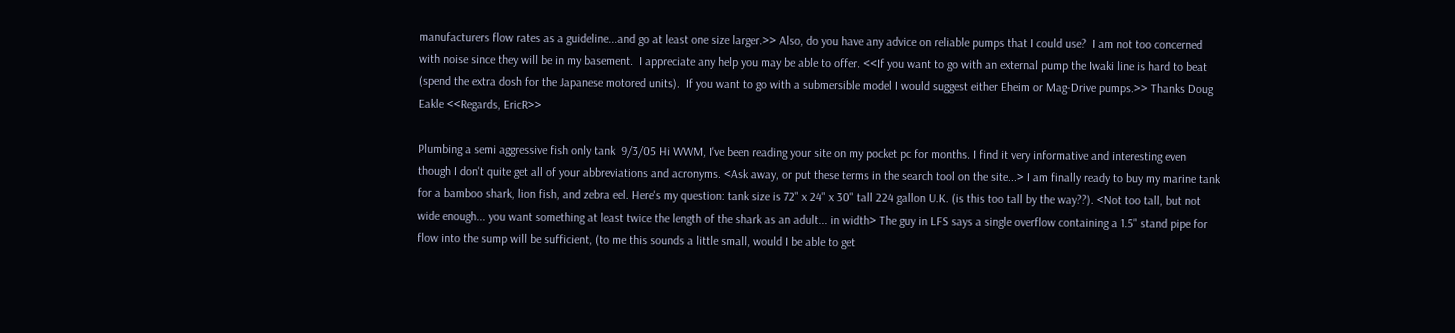manufacturers flow rates as a guideline...and go at least one size larger.>> Also, do you have any advice on reliable pumps that I could use?  I am not too concerned with noise since they will be in my basement.  I appreciate any help you may be able to offer. <<If you want to go with an external pump the Iwaki line is hard to beat (spend the extra dosh for the Japanese motored units).  If you want to go with a submersible model I would suggest either Eheim or Mag-Drive pumps.>> Thanks Doug Eakle <<Regards, EricR>>

Plumbing a semi aggressive fish only tank  9/3/05 Hi WWM, I've been reading your site on my pocket pc for months. I find it very informative and interesting even though I don't quite get all of your abbreviations and acronyms. <Ask away, or put these terms in the search tool on the site...> I am finally ready to buy my marine tank for a bamboo shark, lion fish, and zebra eel. Here's my question: tank size is 72" x 24" x 30" tall 224 gallon U.K. (is this too tall by the way??). <Not too tall, but not wide enough... you want something at least twice the length of the shark as an adult... in width> The guy in LFS says a single overflow containing a 1.5" stand pipe for flow into the sump will be sufficient, (to me this sounds a little small, would I be able to get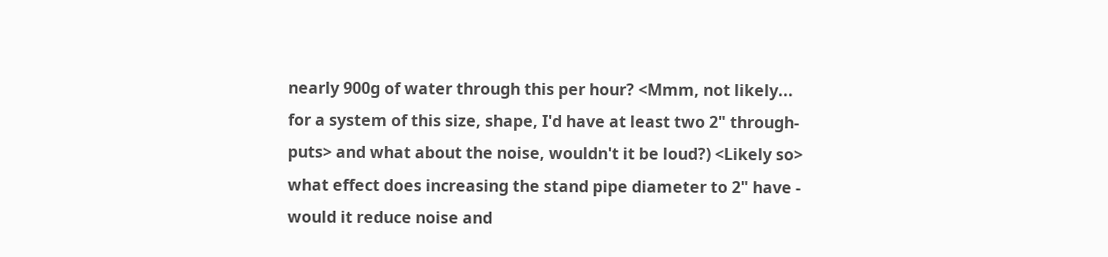nearly 900g of water through this per hour? <Mmm, not likely... for a system of this size, shape, I'd have at least two 2" through-puts> and what about the noise, wouldn't it be loud?) <Likely so> what effect does increasing the stand pipe diameter to 2" have - would it reduce noise and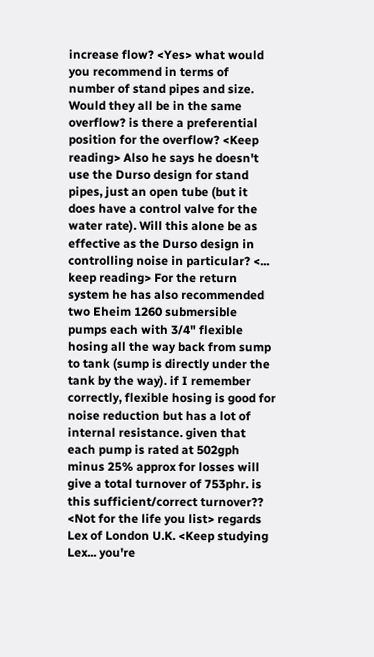increase flow? <Yes> what would you recommend in terms of number of stand pipes and size. Would they all be in the same overflow? is there a preferential position for the overflow? <Keep reading> Also he says he doesn't use the Durso design for stand pipes, just an open tube (but it does have a control valve for the water rate). Will this alone be as effective as the Durso design in controlling noise in particular? <... keep reading> For the return system he has also recommended two Eheim 1260 submersible pumps each with 3/4" flexible hosing all the way back from sump to tank (sump is directly under the tank by the way). if I remember correctly, flexible hosing is good for noise reduction but has a lot of internal resistance. given that each pump is rated at 502gph minus 25% approx for losses will give a total turnover of 753phr. is this sufficient/correct turnover?? <Not for the life you list> regards Lex of London U.K. <Keep studying Lex... you're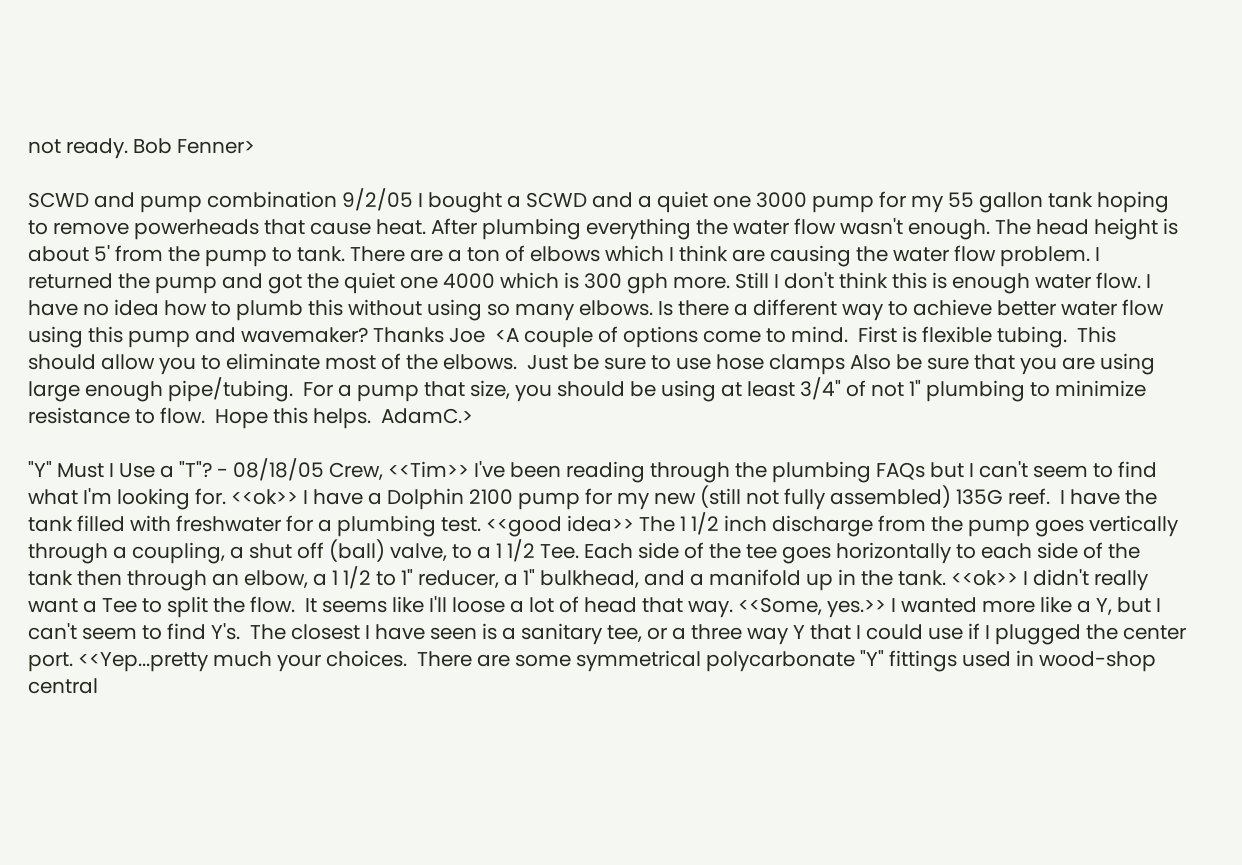not ready. Bob Fenner>

SCWD and pump combination 9/2/05 I bought a SCWD and a quiet one 3000 pump for my 55 gallon tank hoping to remove powerheads that cause heat. After plumbing everything the water flow wasn't enough. The head height is about 5' from the pump to tank. There are a ton of elbows which I think are causing the water flow problem. I returned the pump and got the quiet one 4000 which is 300 gph more. Still I don't think this is enough water flow. I have no idea how to plumb this without using so many elbows. Is there a different way to achieve better water flow using this pump and wavemaker? Thanks Joe  <A couple of options come to mind.  First is flexible tubing.  This should allow you to eliminate most of the elbows.  Just be sure to use hose clamps Also be sure that you are using large enough pipe/tubing.  For a pump that size, you should be using at least 3/4" of not 1" plumbing to minimize resistance to flow.  Hope this helps.  AdamC.>

"Y" Must I Use a "T"? - 08/18/05 Crew, <<Tim>> I've been reading through the plumbing FAQs but I can't seem to find what I'm looking for. <<ok>> I have a Dolphin 2100 pump for my new (still not fully assembled) 135G reef.  I have the tank filled with freshwater for a plumbing test. <<good idea>> The 1 1/2 inch discharge from the pump goes vertically through a coupling, a shut off (ball) valve, to a 1 1/2 Tee. Each side of the tee goes horizontally to each side of the tank then through an elbow, a 1 1/2 to 1" reducer, a 1" bulkhead, and a manifold up in the tank. <<ok>> I didn't really want a Tee to split the flow.  It seems like I'll loose a lot of head that way. <<Some, yes.>> I wanted more like a Y, but I can't seem to find Y's.  The closest I have seen is a sanitary tee, or a three way Y that I could use if I plugged the center port. <<Yep...pretty much your choices.  There are some symmetrical polycarbonate "Y" fittings used in wood-shop central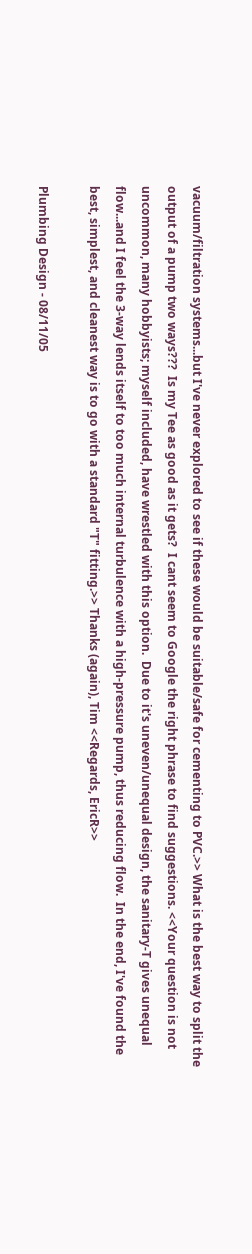vacuum/filtration systems...but I've never explored to see if these would be suitable/safe for cementing to PVC.>> What is the best way to split the output of a pump two ways???  Is my Tee as good as it gets?  I cant seem to Google the right phrase to find suggestions. <<Your question is not uncommon, many hobbyists; myself included, have wrestled with this option.  Due to it's uneven/unequal design, the sanitary-T gives unequal flow...and I feel the 3-way lends itself to too much internal turbulence with a high-pressure pump, thus reducing flow.  In the end, I've found the best, simplest, and cleanest way is to go with a standard "T" fitting.>> Thanks (again), Tim <<Regards, EricR>>

Plumbing Design - 08/11/05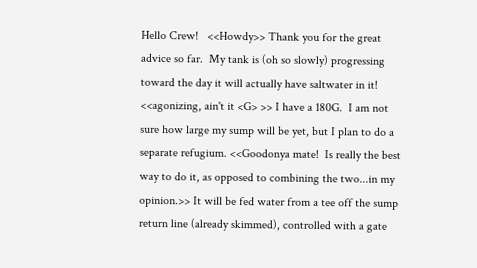Hello Crew!   <<Howdy>> Thank you for the great advice so far.  My tank is (oh so slowly) progressing toward the day it will actually have saltwater in it! <<agonizing, ain't it <G> >> I have a 180G.  I am not sure how large my sump will be yet, but I plan to do a separate refugium. <<Goodonya mate!  Is really the best way to do it, as opposed to combining the two...in my opinion.>> It will be fed water from a tee off the sump return line (already skimmed), controlled with a gate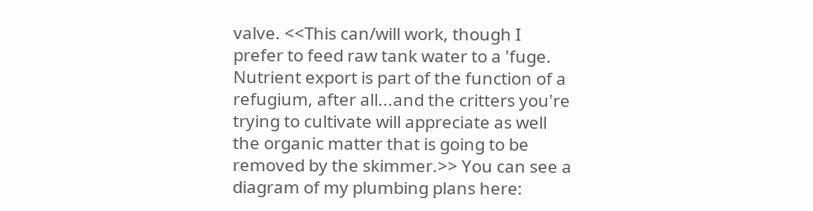valve. <<This can/will work, though I prefer to feed raw tank water to a 'fuge.  Nutrient export is part of the function of a refugium, after all...and the critters you're trying to cultivate will appreciate as well the organic matter that is going to be removed by the skimmer.>> You can see a diagram of my plumbing plans here: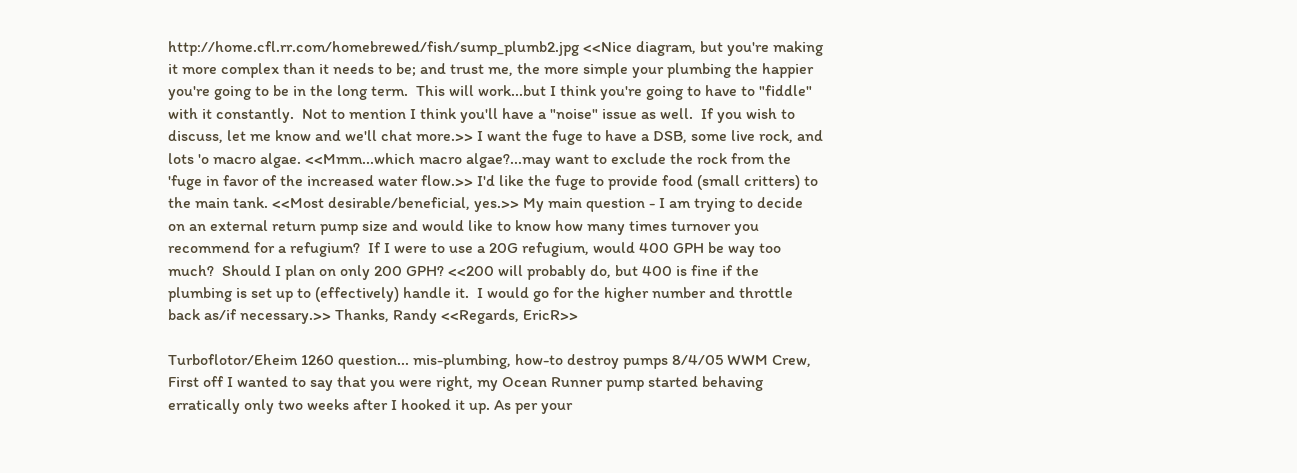http://home.cfl.rr.com/homebrewed/fish/sump_plumb2.jpg <<Nice diagram, but you're making it more complex than it needs to be; and trust me, the more simple your plumbing the happier you're going to be in the long term.  This will work...but I think you're going to have to "fiddle" with it constantly.  Not to mention I think you'll have a "noise" issue as well.  If you wish to discuss, let me know and we'll chat more.>> I want the fuge to have a DSB, some live rock, and lots 'o macro algae. <<Mmm...which macro algae?...may want to exclude the rock from the 'fuge in favor of the increased water flow.>> I'd like the fuge to provide food (small critters) to the main tank. <<Most desirable/beneficial, yes.>> My main question - I am trying to decide on an external return pump size and would like to know how many times turnover you recommend for a refugium?  If I were to use a 20G refugium, would 400 GPH be way too much?  Should I plan on only 200 GPH? <<200 will probably do, but 400 is fine if the plumbing is set up to (effectively) handle it.  I would go for the higher number and throttle back as/if necessary.>> Thanks, Randy <<Regards, EricR>>

Turboflotor/Eheim 1260 question... mis-plumbing, how-to destroy pumps 8/4/05 WWM Crew, First off I wanted to say that you were right, my Ocean Runner pump started behaving erratically only two weeks after I hooked it up. As per your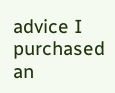advice I purchased an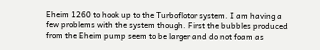Eheim 1260 to hook up to the Turboflotor system. I am having a few problems with the system though. First the bubbles produced from the Eheim pump seem to be larger and do not foam as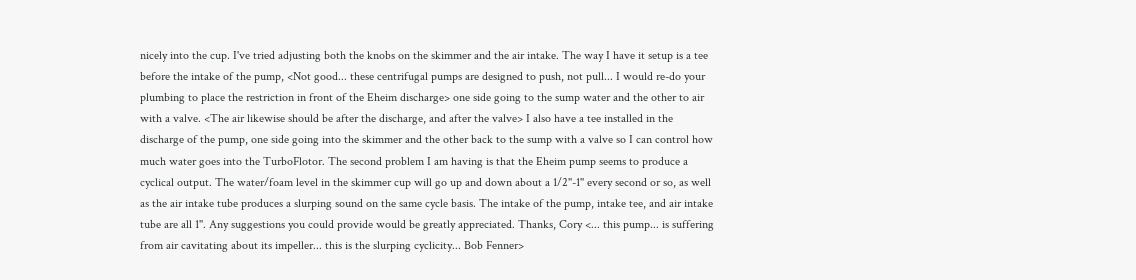nicely into the cup. I've tried adjusting both the knobs on the skimmer and the air intake. The way I have it setup is a tee before the intake of the pump, <Not good... these centrifugal pumps are designed to push, not pull... I would re-do your plumbing to place the restriction in front of the Eheim discharge> one side going to the sump water and the other to air with a valve. <The air likewise should be after the discharge, and after the valve> I also have a tee installed in the discharge of the pump, one side going into the skimmer and the other back to the sump with a valve so I can control how much water goes into the TurboFlotor. The second problem I am having is that the Eheim pump seems to produce a cyclical output. The water/foam level in the skimmer cup will go up and down about a 1/2''-1'' every second or so, as well as the air intake tube produces a slurping sound on the same cycle basis. The intake of the pump, intake tee, and air intake tube are all 1''. Any suggestions you could provide would be greatly appreciated. Thanks, Cory <... this pump... is suffering from air cavitating about its impeller... this is the slurping cyclicity... Bob Fenner>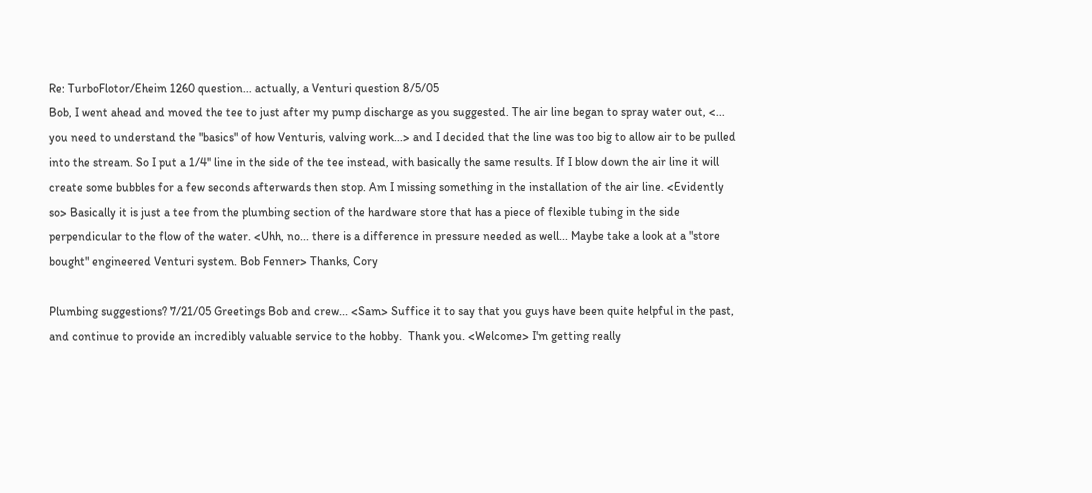Re: TurboFlotor/Eheim 1260 question... actually, a Venturi question 8/5/05
Bob, I went ahead and moved the tee to just after my pump discharge as you suggested. The air line began to spray water out, <... you need to understand the "basics" of how Venturis, valving work...> and I decided that the line was too big to allow air to be pulled into the stream. So I put a 1/4'' line in the side of the tee instead, with basically the same results. If I blow down the air line it will create some bubbles for a few seconds afterwards then stop. Am I missing something in the installation of the air line. <Evidently so> Basically it is just a tee from the plumbing section of the hardware store that has a piece of flexible tubing in the side perpendicular to the flow of the water. <Uhh, no... there is a difference in pressure needed as well... Maybe take a look at a "store bought" engineered Venturi system. Bob Fenner> Thanks, Cory

Plumbing suggestions? 7/21/05 Greetings Bob and crew... <Sam> Suffice it to say that you guys have been quite helpful in the past, and continue to provide an incredibly valuable service to the hobby.  Thank you. <Welcome> I'm getting really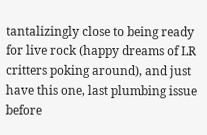tantalizingly close to being ready for live rock (happy dreams of LR critters poking around), and just have this one, last plumbing issue before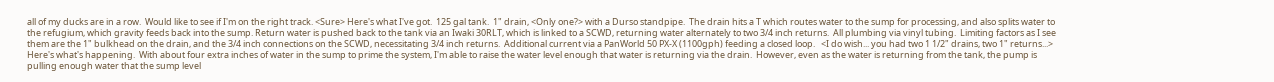all of my ducks are in a row.  Would like to see if I'm on the right track. <Sure> Here's what I've got.  125 gal tank.  1" drain, <Only one?> with a Durso standpipe.  The drain hits a T which routes water to the sump for processing, and also splits water to the refugium, which gravity feeds back into the sump. Return water is pushed back to the tank via an Iwaki 30RLT, which is linked to a SCWD, returning water alternately to two 3/4 inch returns.  All plumbing via vinyl tubing.  Limiting factors as I see them are the 1" bulkhead on the drain, and the 3/4 inch connections on the SCWD, necessitating 3/4 inch returns.  Additional current via a PanWorld 50 PX-X (1100gph) feeding a closed loop.   <I do wish... you had two 1 1/2" drains, two 1" returns...> Here's what's happening.  With about four extra inches of water in the sump to prime the system, I'm able to raise the water level enough that water is returning via the drain.  However, even as the water is returning from the tank, the pump is pulling enough water that the sump level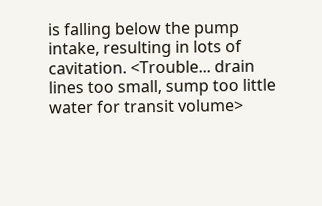is falling below the pump intake, resulting in lots of cavitation. <Trouble... drain lines too small, sump too little water for transit volume>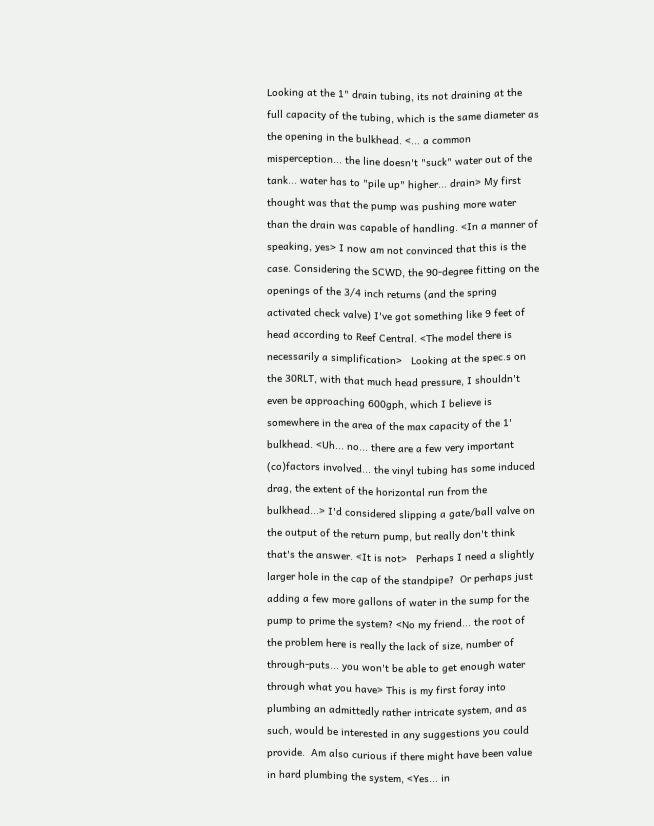Looking at the 1" drain tubing, its not draining at the full capacity of the tubing, which is the same diameter as the opening in the bulkhead. <... a common misperception... the line doesn't "suck" water out of the tank... water has to "pile up" higher... drain> My first thought was that the pump was pushing more water than the drain was capable of handling. <In a manner of speaking, yes> I now am not convinced that this is the case. Considering the SCWD, the 90-degree fitting on the openings of the 3/4 inch returns (and the spring activated check valve) I've got something like 9 feet of head according to Reef Central. <The model there is necessarily a simplification>   Looking at the spec.s on the 30RLT, with that much head pressure, I shouldn't even be approaching 600gph, which I believe is somewhere in the area of the max capacity of the 1' bulkhead. <Uh... no... there are a few very important (co)factors involved... the vinyl tubing has some induced drag, the extent of the horizontal run from the bulkhead...> I'd considered slipping a gate/ball valve on the output of the return pump, but really don't think that's the answer. <It is not>   Perhaps I need a slightly larger hole in the cap of the standpipe?  Or perhaps just adding a few more gallons of water in the sump for the pump to prime the system? <No my friend... the root of the problem here is really the lack of size, number of through-puts... you won't be able to get enough water through what you have> This is my first foray into plumbing an admittedly rather intricate system, and as such, would be interested in any suggestions you could provide.  Am also curious if there might have been value in hard plumbing the system, <Yes... in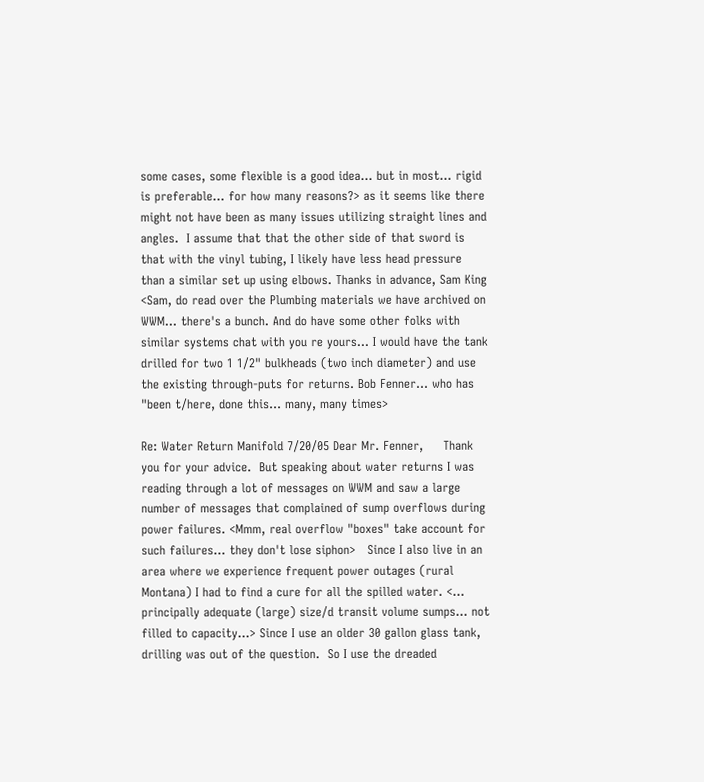some cases, some flexible is a good idea... but in most... rigid is preferable... for how many reasons?> as it seems like there might not have been as many issues utilizing straight lines and angles.  I assume that that the other side of that sword is that with the vinyl tubing, I likely have less head pressure than a similar set up using elbows. Thanks in advance, Sam King <Sam, do read over the Plumbing materials we have archived on WWM... there's a bunch. And do have some other folks with similar systems chat with you re yours... I would have the tank drilled for two 1 1/2" bulkheads (two inch diameter) and use the existing through-puts for returns. Bob Fenner... who has "been t/here, done this... many, many times>

Re: Water Return Manifold 7/20/05 Dear Mr. Fenner,     Thank you for your advice.  But speaking about water returns I was reading through a lot of messages on WWM and saw a large number of messages that complained of sump overflows during power failures. <Mmm, real overflow "boxes" take account for such failures... they don't lose siphon>   Since I also live in an area where we experience frequent power outages (rural Montana) I had to find a cure for all the spilled water. <... principally adequate (large) size/d transit volume sumps... not filled to capacity...> Since I use an older 30 gallon glass tank, drilling was out of the question.  So I use the dreaded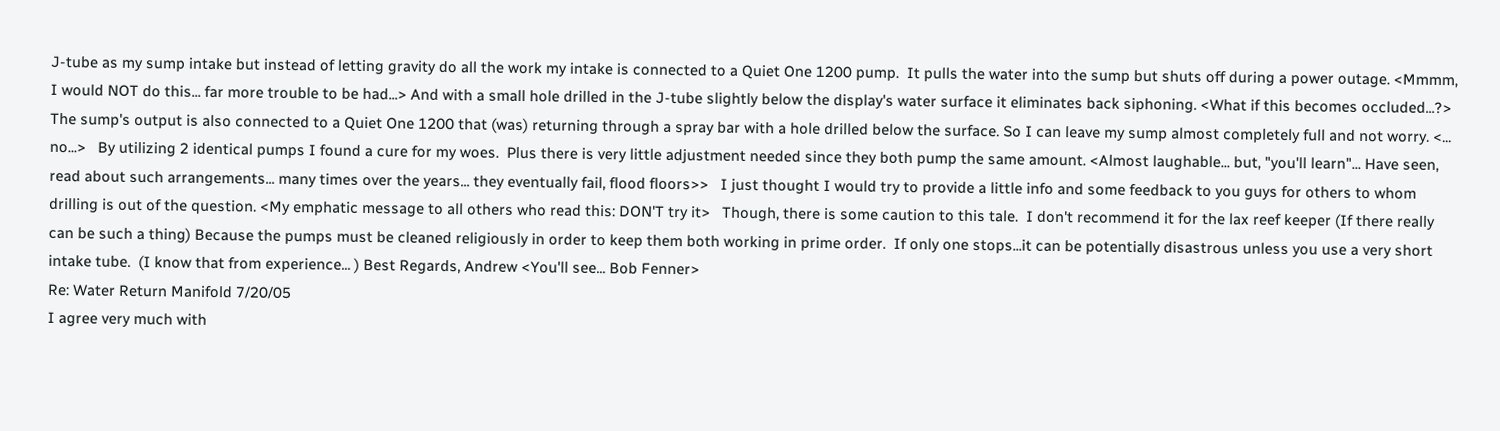J-tube as my sump intake but instead of letting gravity do all the work my intake is connected to a Quiet One 1200 pump.  It pulls the water into the sump but shuts off during a power outage. <Mmmm, I would NOT do this... far more trouble to be had...> And with a small hole drilled in the J-tube slightly below the display's water surface it eliminates back siphoning. <What if this becomes occluded...?> The sump's output is also connected to a Quiet One 1200 that (was) returning through a spray bar with a hole drilled below the surface. So I can leave my sump almost completely full and not worry. <... no...>   By utilizing 2 identical pumps I found a cure for my woes.  Plus there is very little adjustment needed since they both pump the same amount. <Almost laughable... but, "you'll learn"... Have seen, read about such arrangements... many times over the years... they eventually fail, flood floors>>   I just thought I would try to provide a little info and some feedback to you guys for others to whom drilling is out of the question. <My emphatic message to all others who read this: DON'T try it>   Though, there is some caution to this tale.  I don't recommend it for the lax reef keeper (If there really can be such a thing) Because the pumps must be cleaned religiously in order to keep them both working in prime order.  If only one stops...it can be potentially disastrous unless you use a very short intake tube.  (I know that from experience... ) Best Regards, Andrew <You'll see... Bob Fenner>
Re: Water Return Manifold 7/20/05
I agree very much with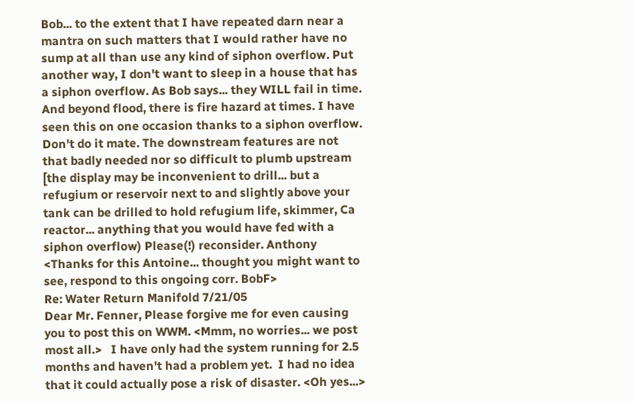Bob... to the extent that I have repeated darn near a mantra on such matters that I would rather have no sump at all than use any kind of siphon overflow. Put another way, I don't want to sleep in a house that has a siphon overflow. As Bob says... they WILL fail in time. And beyond flood, there is fire hazard at times. I have seen this on one occasion thanks to a siphon overflow. Don't do it mate. The downstream features are not that badly needed nor so difficult to plumb upstream [the display may be inconvenient to drill... but a refugium or reservoir next to and slightly above your tank can be drilled to hold refugium life, skimmer, Ca reactor... anything that you would have fed with a siphon overflow) Please(!) reconsider. Anthony <Thanks for this Antoine... thought you might want to see, respond to this ongoing corr. BobF>
Re: Water Return Manifold 7/21/05
Dear Mr. Fenner, Please forgive me for even causing you to post this on WWM. <Mmm, no worries... we post most all.>   I have only had the system running for 2.5 months and haven't had a problem yet.  I had no idea that it could actually pose a risk of disaster. <Oh yes...>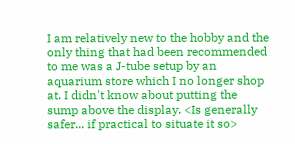I am relatively new to the hobby and the only thing that had been recommended to me was a J-tube setup by an aquarium store which I no longer shop at. I didn't know about putting the sump above the display. <Is generally safer... if practical to situate it so>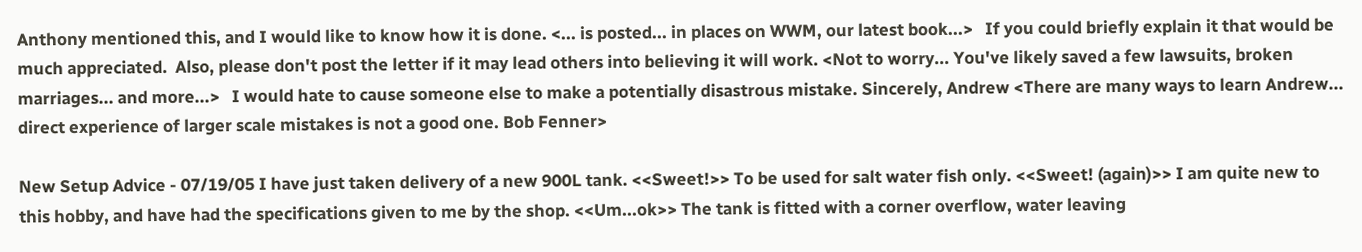Anthony mentioned this, and I would like to know how it is done. <... is posted... in places on WWM, our latest book...>   If you could briefly explain it that would be much appreciated.  Also, please don't post the letter if it may lead others into believing it will work. <Not to worry... You've likely saved a few lawsuits, broken marriages... and more...>   I would hate to cause someone else to make a potentially disastrous mistake. Sincerely, Andrew <There are many ways to learn Andrew... direct experience of larger scale mistakes is not a good one. Bob Fenner>

New Setup Advice - 07/19/05 I have just taken delivery of a new 900L tank. <<Sweet!>> To be used for salt water fish only. <<Sweet! (again)>> I am quite new to this hobby, and have had the specifications given to me by the shop. <<Um...ok>> The tank is fitted with a corner overflow, water leaving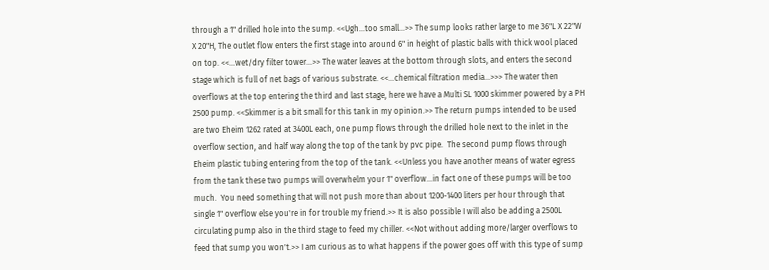through a 1" drilled hole into the sump. <<Ugh...too small...>> The sump looks rather large to me 36"L X 22"W X 20"H, The outlet flow enters the first stage into around 6" in height of plastic balls with thick wool placed on top. <<...wet/dry filter tower...>> The water leaves at the bottom through slots, and enters the second stage which is full of net bags of various substrate. <<...chemical filtration media...>>> The water then overflows at the top entering the third and last stage, here we have a Multi SL 1000 skimmer powered by a PH 2500 pump. <<Skimmer is a bit small for this tank in my opinion.>> The return pumps intended to be used are two Eheim 1262 rated at 3400L each, one pump flows through the drilled hole next to the inlet in the overflow section, and half way along the top of the tank by pvc pipe.  The second pump flows through Eheim plastic tubing entering from the top of the tank. <<Unless you have another means of water egress from the tank these two pumps will overwhelm your 1" overflow...in fact one of these pumps will be too much.  You need something that will not push more than about 1200-1400 liters per hour through that single 1" overflow else you're in for trouble my friend.>> It is also possible I will also be adding a 2500L circulating pump also in the third stage to feed my chiller. <<Not without adding more/larger overflows to feed that sump you won't.>> I am curious as to what happens if the power goes off with this type of sump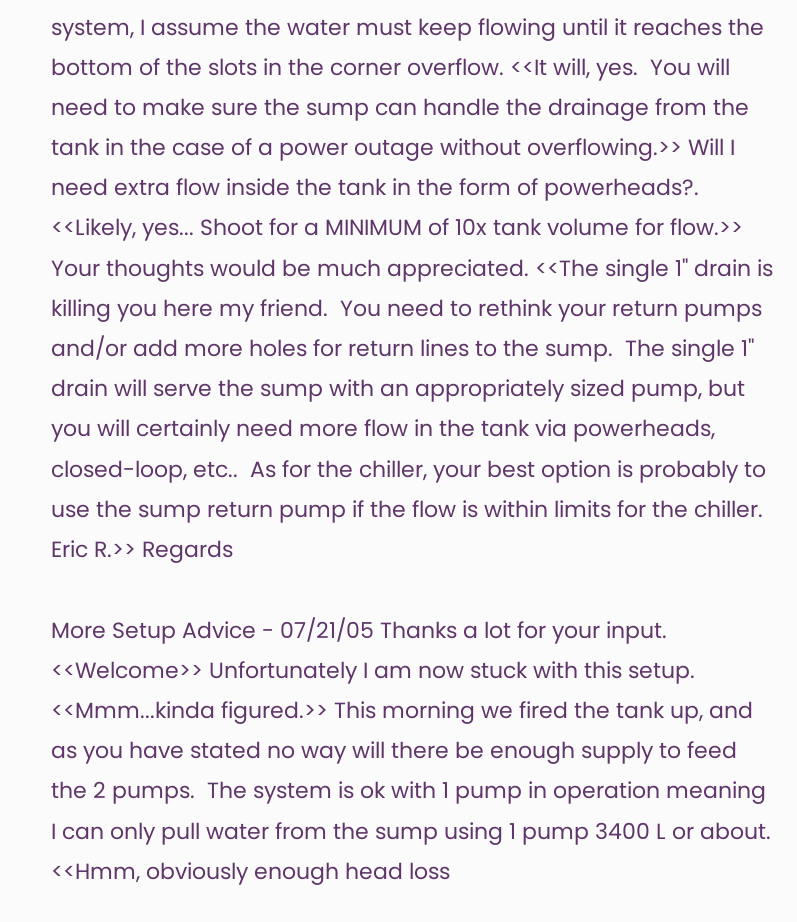system, I assume the water must keep flowing until it reaches the bottom of the slots in the corner overflow. <<It will, yes.  You will need to make sure the sump can handle the drainage from the tank in the case of a power outage without overflowing.>> Will I need extra flow inside the tank in the form of powerheads?. <<Likely, yes... Shoot for a MINIMUM of 10x tank volume for flow.>> Your thoughts would be much appreciated. <<The single 1" drain is killing you here my friend.  You need to rethink your return pumps and/or add more holes for return lines to the sump.  The single 1" drain will serve the sump with an appropriately sized pump, but you will certainly need more flow in the tank via powerheads, closed-loop, etc..  As for the chiller, your best option is probably to use the sump return pump if the flow is within limits for the chiller.  Eric R.>> Regards

More Setup Advice - 07/21/05 Thanks a lot for your input. <<Welcome>> Unfortunately I am now stuck with this setup. <<Mmm...kinda figured.>> This morning we fired the tank up, and as you have stated no way will there be enough supply to feed the 2 pumps.  The system is ok with 1 pump in operation meaning I can only pull water from the sump using 1 pump 3400 L or about. <<Hmm, obviously enough head loss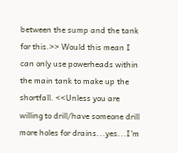between the sump and the tank for this.>> Would this mean I can only use powerheads within the main tank to make up the shortfall. <<Unless you are willing to drill/have someone drill more holes for drains...yes...I'm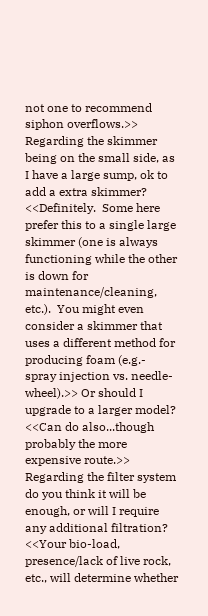not one to recommend siphon overflows.>> Regarding the skimmer being on the small side, as I have a large sump, ok to add a extra skimmer? <<Definitely.  Some here prefer this to a single large skimmer (one is always functioning while the other is down for maintenance/cleaning, etc.).  You might even consider a skimmer that uses a different method for producing foam (e.g.- spray injection vs. needle-wheel).>> Or should I upgrade to a larger model? <<Can do also...though probably the more expensive route.>> Regarding the filter system do you think it will be enough, or will I require any additional filtration? <<Your bio-load, presence/lack of live rock, etc., will determine whether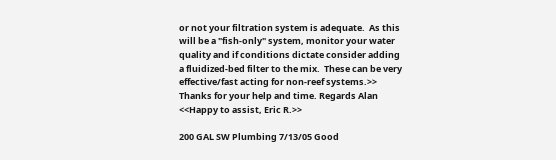or not your filtration system is adequate.  As this will be a "fish-only" system, monitor your water quality and if conditions dictate consider adding a fluidized-bed filter to the mix.  These can be very effective/fast acting for non-reef systems.>> Thanks for your help and time. Regards Alan <<Happy to assist, Eric R.>>

200 GAL SW Plumbing 7/13/05 Good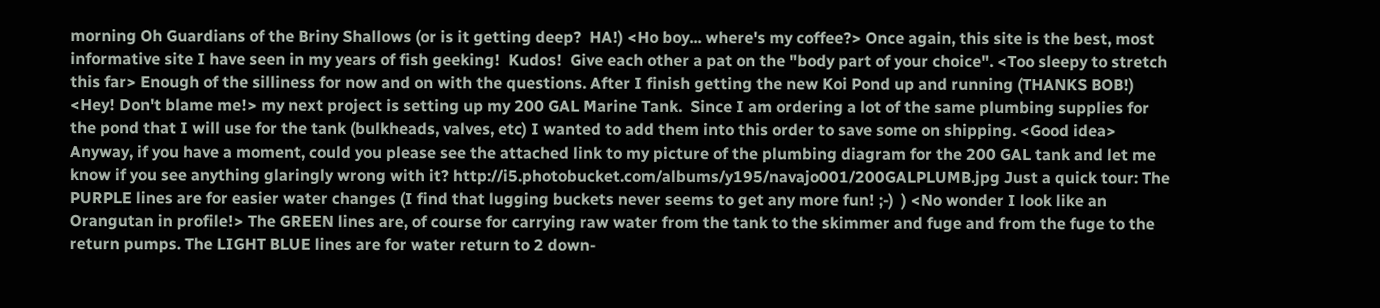morning Oh Guardians of the Briny Shallows (or is it getting deep?  HA!) <Ho boy... where's my coffee?> Once again, this site is the best, most informative site I have seen in my years of fish geeking!  Kudos!  Give each other a pat on the "body part of your choice". <Too sleepy to stretch this far> Enough of the silliness for now and on with the questions. After I finish getting the new Koi Pond up and running (THANKS BOB!) <Hey! Don't blame me!> my next project is setting up my 200 GAL Marine Tank.  Since I am ordering a lot of the same plumbing supplies for the pond that I will use for the tank (bulkheads, valves, etc) I wanted to add them into this order to save some on shipping. <Good idea> Anyway, if you have a moment, could you please see the attached link to my picture of the plumbing diagram for the 200 GAL tank and let me know if you see anything glaringly wrong with it? http://i5.photobucket.com/albums/y195/navajo001/200GALPLUMB.jpg Just a quick tour: The PURPLE lines are for easier water changes (I find that lugging buckets never seems to get any more fun! ;-)  ) <No wonder I look like an Orangutan in profile!> The GREEN lines are, of course for carrying raw water from the tank to the skimmer and fuge and from the fuge to the return pumps. The LIGHT BLUE lines are for water return to 2 down-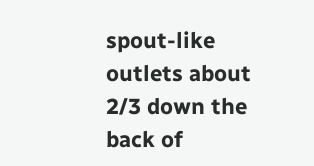spout-like outlets about 2/3 down the back of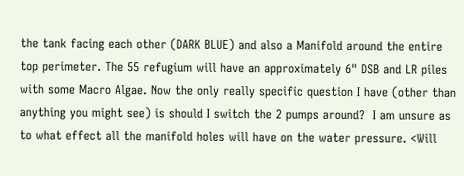the tank facing each other (DARK BLUE) and also a Manifold around the entire top perimeter. The 55 refugium will have an approximately 6" DSB and LR piles with some Macro Algae. Now the only really specific question I have (other than anything you might see) is should I switch the 2 pumps around?  I am unsure as to what effect all the manifold holes will have on the water pressure. <Will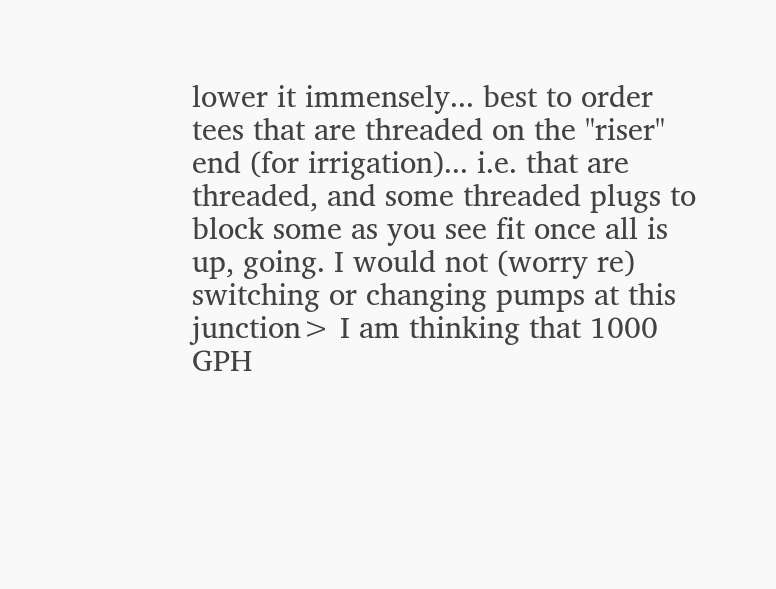lower it immensely... best to order tees that are threaded on the "riser" end (for irrigation)... i.e. that are threaded, and some threaded plugs to block some as you see fit once all is up, going. I would not (worry re) switching or changing pumps at this junction> I am thinking that 1000 GPH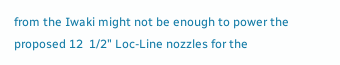from the Iwaki might not be enough to power the proposed 12  1/2" Loc-Line nozzles for the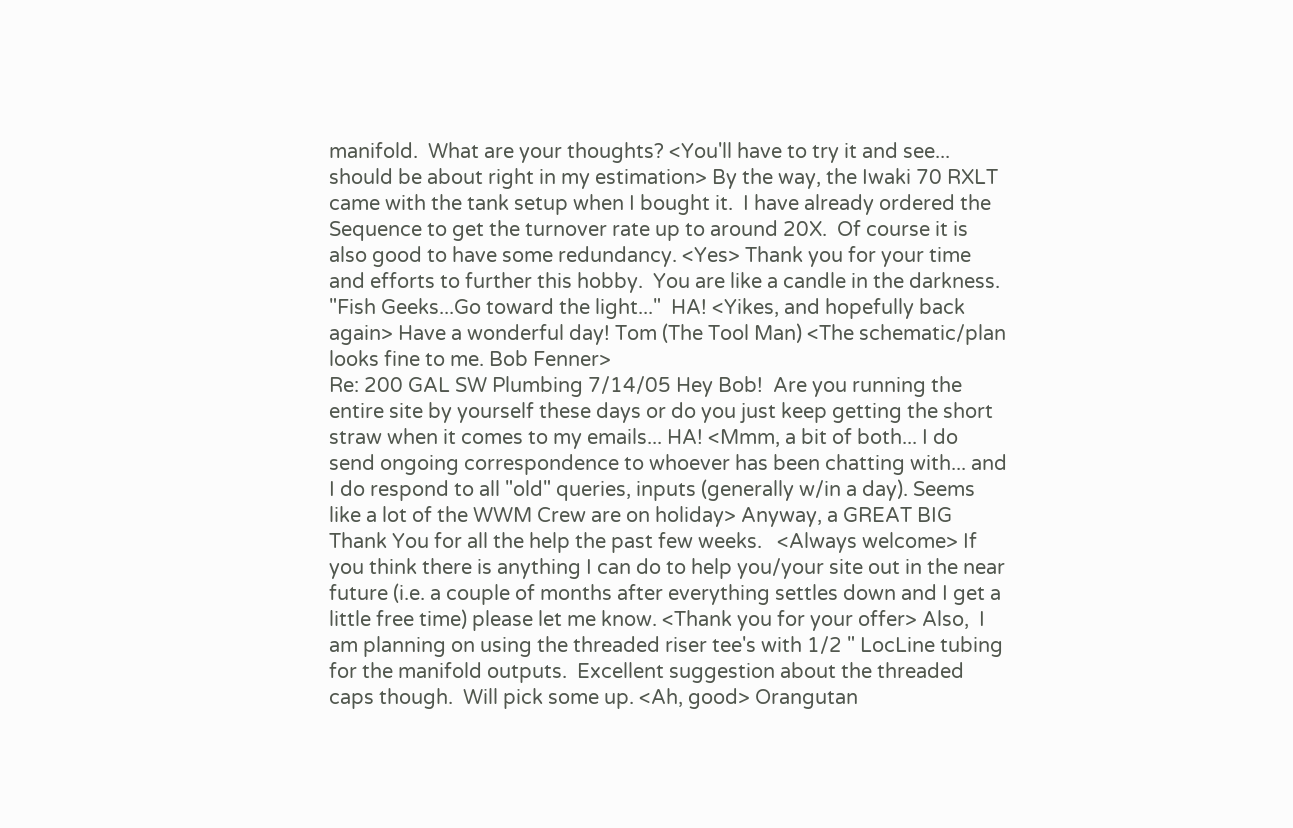manifold.  What are your thoughts? <You'll have to try it and see... should be about right in my estimation> By the way, the Iwaki 70 RXLT came with the tank setup when I bought it.  I have already ordered the Sequence to get the turnover rate up to around 20X.  Of course it is also good to have some redundancy. <Yes> Thank you for your time and efforts to further this hobby.  You are like a candle in the darkness.  "Fish Geeks...Go toward the light..."  HA! <Yikes, and hopefully back again> Have a wonderful day! Tom (The Tool Man) <The schematic/plan looks fine to me. Bob Fenner>
Re: 200 GAL SW Plumbing 7/14/05 Hey Bob!  Are you running the entire site by yourself these days or do you just keep getting the short straw when it comes to my emails... HA! <Mmm, a bit of both... I do send ongoing correspondence to whoever has been chatting with... and I do respond to all "old" queries, inputs (generally w/in a day). Seems like a lot of the WWM Crew are on holiday> Anyway, a GREAT BIG Thank You for all the help the past few weeks.   <Always welcome> If you think there is anything I can do to help you/your site out in the near future (i.e. a couple of months after everything settles down and I get a little free time) please let me know. <Thank you for your offer> Also,  I am planning on using the threaded riser tee's with 1/2 " LocLine tubing for the manifold outputs.  Excellent suggestion about the threaded caps though.  Will pick some up. <Ah, good> Orangutan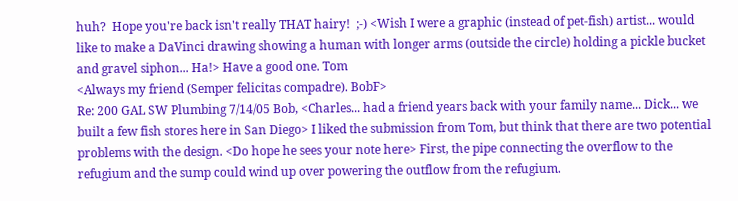huh?  Hope you're back isn't really THAT hairy!  ;-) <Wish I were a graphic (instead of pet-fish) artist... would like to make a DaVinci drawing showing a human with longer arms (outside the circle) holding a pickle bucket and gravel siphon... Ha!> Have a good one. Tom
<Always my friend (Semper felicitas compadre). BobF>
Re: 200 GAL SW Plumbing 7/14/05 Bob, <Charles... had a friend years back with your family name... Dick... we built a few fish stores here in San Diego> I liked the submission from Tom, but think that there are two potential problems with the design. <Do hope he sees your note here> First, the pipe connecting the overflow to the refugium and the sump could wind up over powering the outflow from the refugium.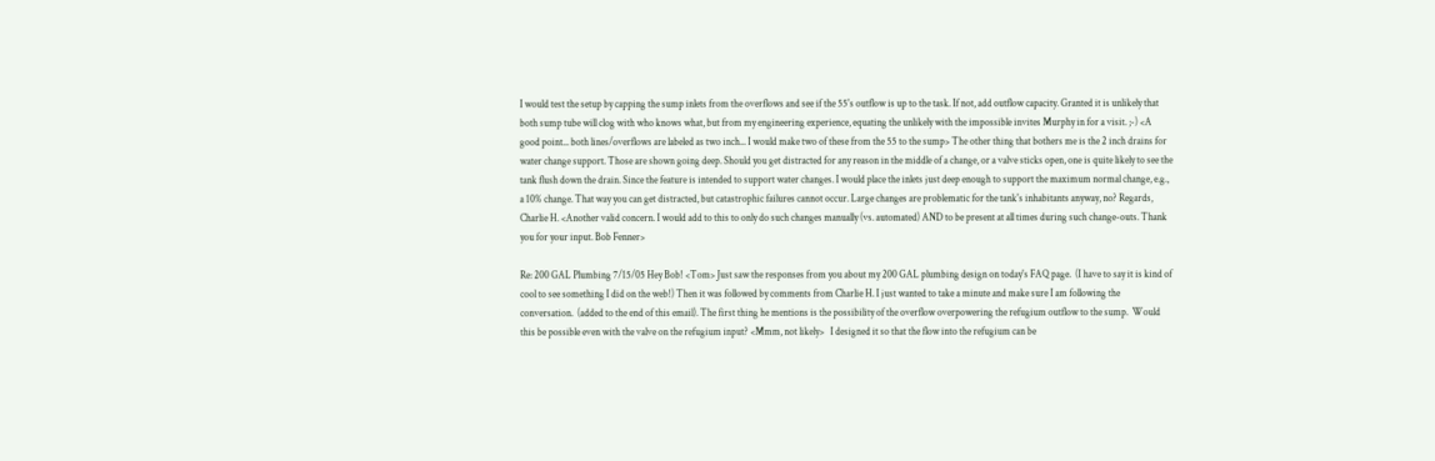I would test the setup by capping the sump inlets from the overflows and see if the 55's outflow is up to the task. If not, add outflow capacity. Granted it is unlikely that both sump tube will clog with who knows what, but from my engineering experience, equating the unlikely with the impossible invites Murphy in for a visit. ;-) <A good point... both lines/overflows are labeled as two inch... I would make two of these from the 55 to the sump> The other thing that bothers me is the 2 inch drains for water change support. Those are shown going deep. Should you get distracted for any reason in the middle of a change, or a valve sticks open, one is quite likely to see the tank flush down the drain. Since the feature is intended to support water changes. I would place the inlets just deep enough to support the maximum normal change, e.g., a 10% change. That way you can get distracted, but catastrophic failures cannot occur. Large changes are problematic for the tank's inhabitants anyway, no? Regards, Charlie H. <Another valid concern. I would add to this to only do such changes manually (vs. automated) AND to be present at all times during such change-outs. Thank you for your input. Bob Fenner>

Re: 200 GAL Plumbing 7/15/05 Hey Bob! <Tom> Just saw the responses from you about my 200 GAL plumbing design on today's FAQ page.  (I have to say it is kind of cool to see something I did on the web!) Then it was followed by comments from Charlie H. I just wanted to take a minute and make sure I am following the conversation.  (added to the end of this email). The first thing he mentions is the possibility of the overflow overpowering the refugium outflow to the sump.  Would this be possible even with the valve on the refugium input? <Mmm, not likely>   I designed it so that the flow into the refugium can be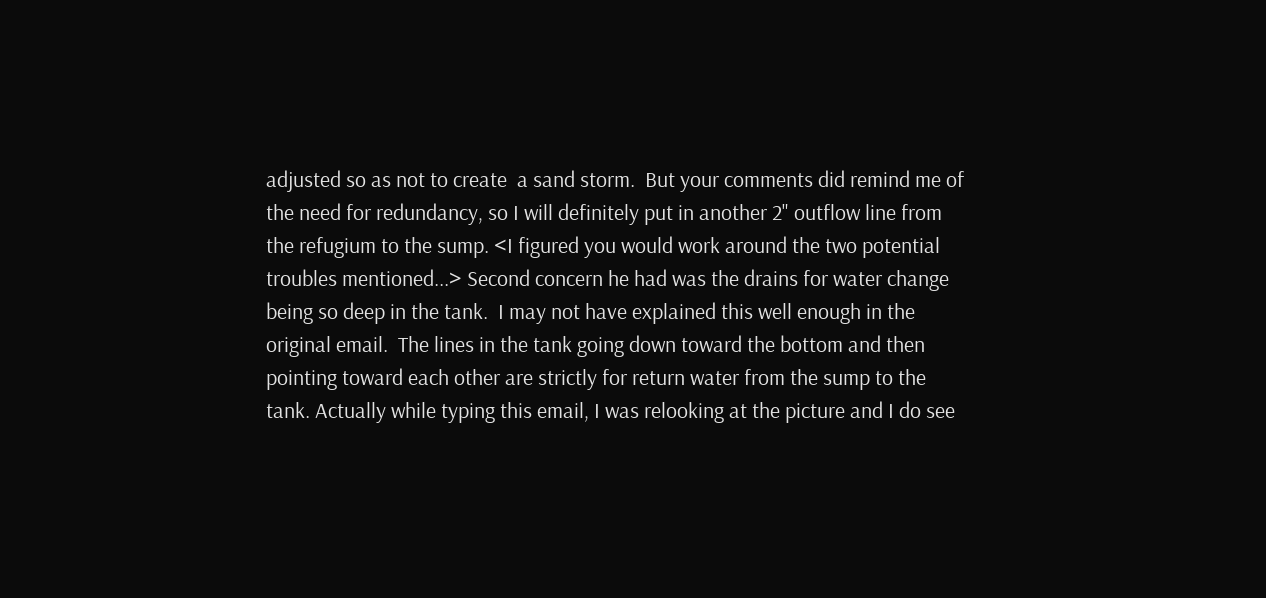adjusted so as not to create  a sand storm.  But your comments did remind me of the need for redundancy, so I will definitely put in another 2" outflow line from the refugium to the sump. <I figured you would work around the two potential troubles mentioned...> Second concern he had was the drains for water change being so deep in the tank.  I may not have explained this well enough in the original email.  The lines in the tank going down toward the bottom and then pointing toward each other are strictly for return water from the sump to the tank. Actually while typing this email, I was relooking at the picture and I do see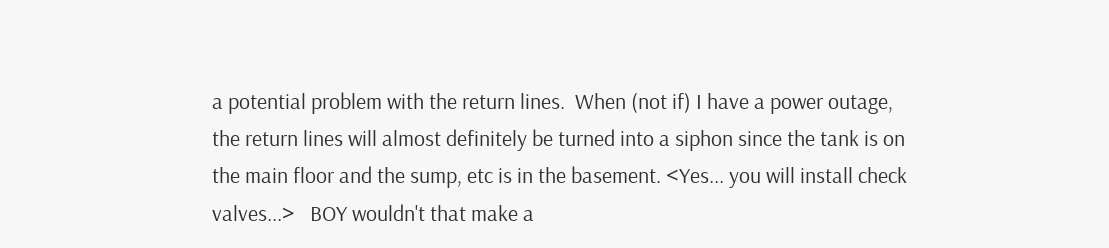a potential problem with the return lines.  When (not if) I have a power outage, the return lines will almost definitely be turned into a siphon since the tank is on the main floor and the sump, etc is in the basement. <Yes... you will install check valves...>   BOY wouldn't that make a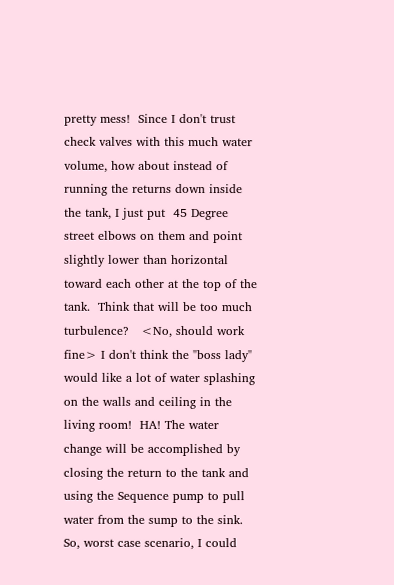pretty mess!  Since I don't trust check valves with this much water volume, how about instead of running the returns down inside the tank, I just put  45 Degree street elbows on them and point slightly lower than horizontal toward each other at the top of the tank.  Think that will be too much turbulence?   <No, should work fine> I don't think the "boss lady" would like a lot of water splashing on the walls and ceiling in the living room!  HA! The water change will be accomplished by closing the return to the tank and using the Sequence pump to pull water from the sump to the sink.  So, worst case scenario, I could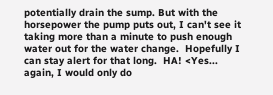potentially drain the sump. But with the horsepower the pump puts out, I can't see it taking more than a minute to push enough water out for the water change.  Hopefully I can stay alert for that long.  HA! <Yes... again, I would only do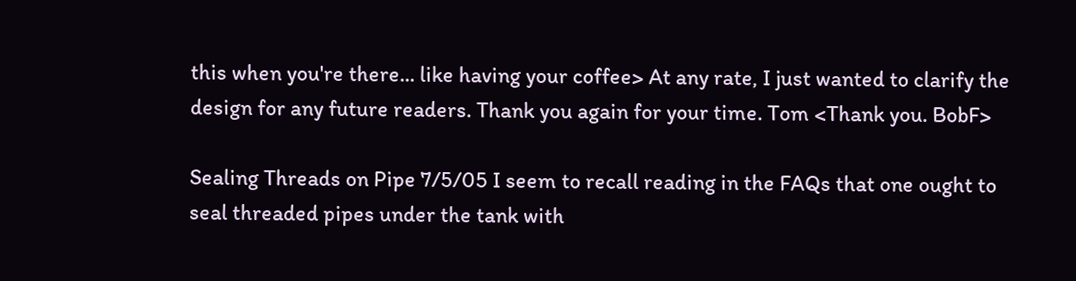this when you're there... like having your coffee> At any rate, I just wanted to clarify the design for any future readers. Thank you again for your time. Tom <Thank you. BobF>

Sealing Threads on Pipe 7/5/05 I seem to recall reading in the FAQs that one ought to seal threaded pipes under the tank with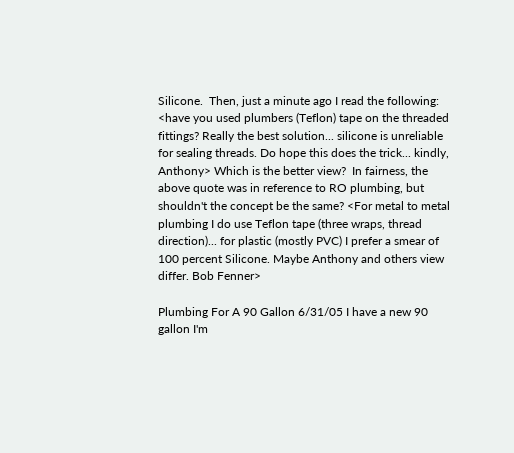Silicone.  Then, just a minute ago I read the following: <have you used plumbers (Teflon) tape on the threaded fittings? Really the best solution... silicone is unreliable for sealing threads. Do hope this does the trick... kindly, Anthony> Which is the better view?  In fairness, the above quote was in reference to RO plumbing, but shouldn't the concept be the same? <For metal to metal plumbing I do use Teflon tape (three wraps, thread direction)... for plastic (mostly PVC) I prefer a smear of 100 percent Silicone. Maybe Anthony and others view differ. Bob Fenner>

Plumbing For A 90 Gallon 6/31/05 I have a new 90 gallon I'm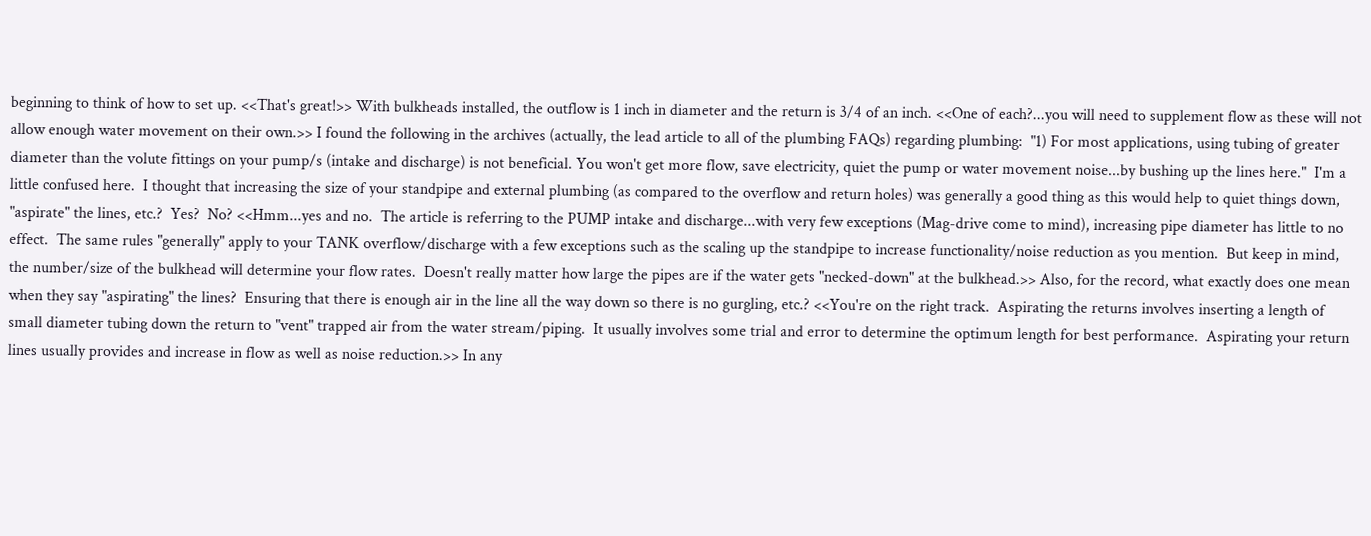beginning to think of how to set up. <<That's great!>> With bulkheads installed, the outflow is 1 inch in diameter and the return is 3/4 of an inch. <<One of each?...you will need to supplement flow as these will not allow enough water movement on their own.>> I found the following in the archives (actually, the lead article to all of the plumbing FAQs) regarding plumbing:  "1) For most applications, using tubing of greater diameter than the volute fittings on your pump/s (intake and discharge) is not beneficial. You won't get more flow, save electricity, quiet the pump or water movement noise...by bushing up the lines here."  I'm a little confused here.  I thought that increasing the size of your standpipe and external plumbing (as compared to the overflow and return holes) was generally a good thing as this would help to quiet things down, "aspirate" the lines, etc.?  Yes?  No? <<Hmm...yes and no.  The article is referring to the PUMP intake and discharge...with very few exceptions (Mag-drive come to mind), increasing pipe diameter has little to no effect.  The same rules "generally" apply to your TANK overflow/discharge with a few exceptions such as the scaling up the standpipe to increase functionality/noise reduction as you mention.  But keep in mind, the number/size of the bulkhead will determine your flow rates.  Doesn't really matter how large the pipes are if the water gets "necked-down" at the bulkhead.>> Also, for the record, what exactly does one mean when they say "aspirating" the lines?  Ensuring that there is enough air in the line all the way down so there is no gurgling, etc.? <<You're on the right track.  Aspirating the returns involves inserting a length of small diameter tubing down the return to "vent" trapped air from the water stream/piping.  It usually involves some trial and error to determine the optimum length for best performance.  Aspirating your return lines usually provides and increase in flow as well as noise reduction.>> In any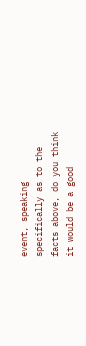event, speaking specifically as to the facts above, do you think it would be a good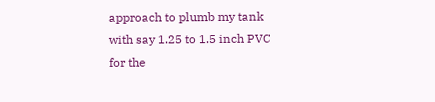approach to plumb my tank with say 1.25 to 1.5 inch PVC for the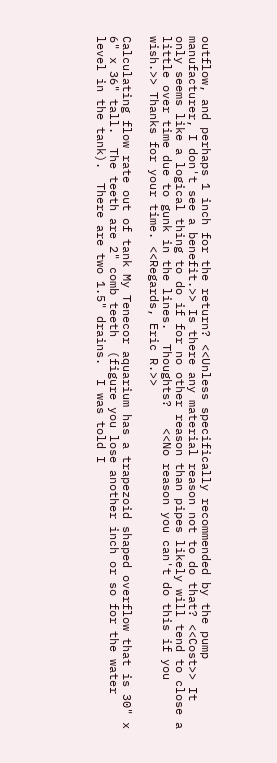outflow, and perhaps 1 inch for the return? <<Unless specifically recommended by the pump manufacturer, I don't see a benefit.>> Is there any material reason not to do that? <<Cost>> It only seems like a logical thing to do if for no other reason than pipes likely will tend to close a little over time due to gunk in the lines.  Thoughts?   <<No reason you can't do this if you wish.>> Thanks for your time. <<Regards, Eric R.>>

Calculating flow rate out of tank My Tenecor aquarium has a trapezoid shaped overflow that is 30" x 6" x 36" tall.  The teeth are 2" comb teeth  (figure you lose another inch or so for the water level in the tank).  There are two 1.5" drains.  I was told I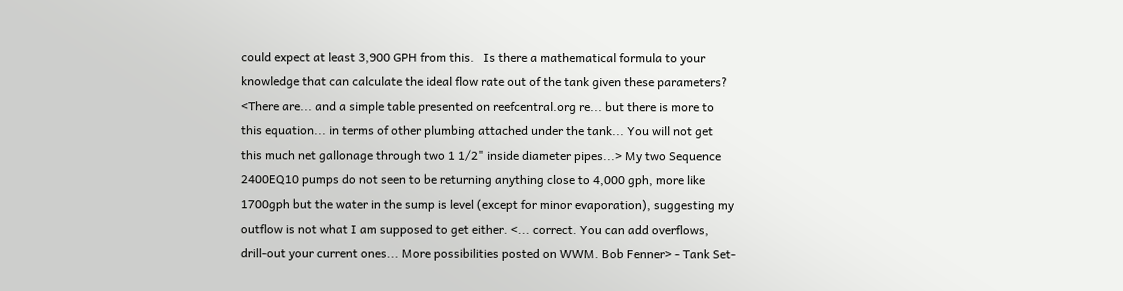could expect at least 3,900 GPH from this.   Is there a mathematical formula to your knowledge that can calculate the ideal flow rate out of the tank given these parameters? <There are... and a simple table presented on reefcentral.org re... but there is more to this equation... in terms of other plumbing attached under the tank... You will not get this much net gallonage through two 1 1/2" inside diameter pipes...> My two Sequence 2400EQ10 pumps do not seen to be returning anything close to 4,000 gph, more like 1700gph but the water in the sump is level (except for minor evaporation), suggesting my outflow is not what I am supposed to get either. <... correct. You can add overflows, drill-out your current ones... More possibilities posted on WWM. Bob Fenner> - Tank Set-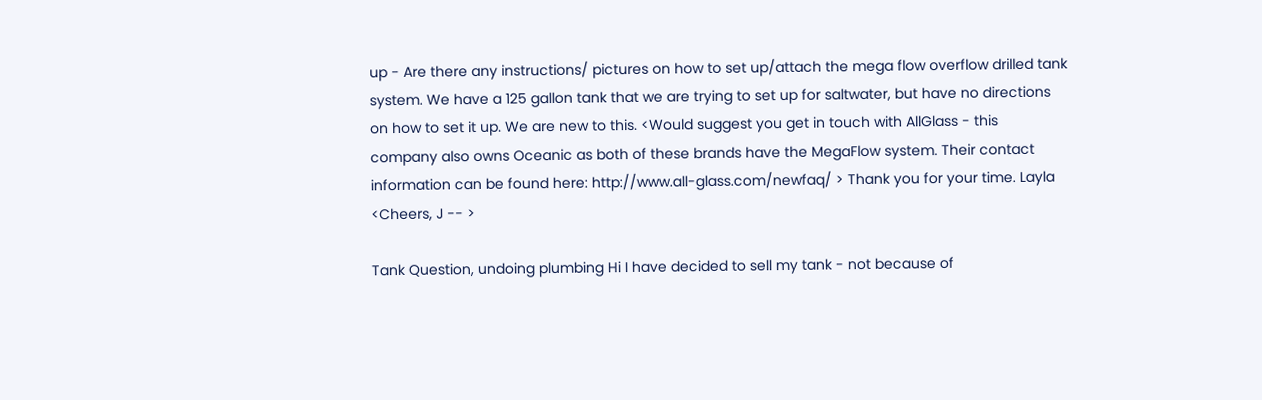up - Are there any instructions/ pictures on how to set up/attach the mega flow overflow drilled tank system. We have a 125 gallon tank that we are trying to set up for saltwater, but have no directions on how to set it up. We are new to this. <Would suggest you get in touch with AllGlass - this company also owns Oceanic as both of these brands have the MegaFlow system. Their contact information can be found here: http://www.all-glass.com/newfaq/ > Thank you for your time. Layla   <Cheers, J -- >

Tank Question, undoing plumbing Hi I have decided to sell my tank - not because of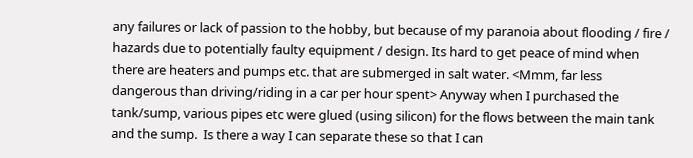any failures or lack of passion to the hobby, but because of my paranoia about flooding / fire / hazards due to potentially faulty equipment / design. Its hard to get peace of mind when there are heaters and pumps etc. that are submerged in salt water. <Mmm, far less dangerous than driving/riding in a car per hour spent> Anyway when I purchased the tank/sump, various pipes etc were glued (using silicon) for the flows between the main tank and the sump.  Is there a way I can separate these so that I can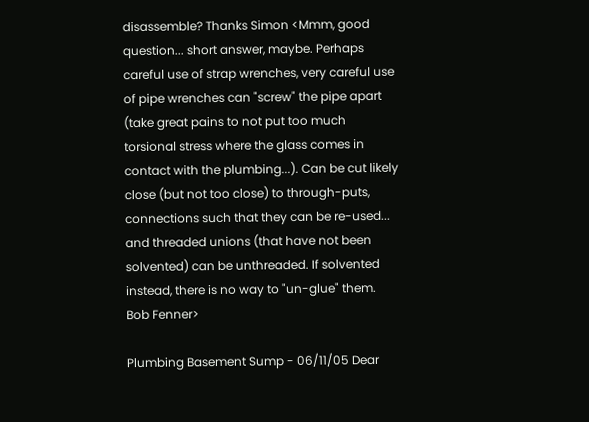disassemble? Thanks Simon <Mmm, good question... short answer, maybe. Perhaps careful use of strap wrenches, very careful use of pipe wrenches can "screw" the pipe apart (take great pains to not put too much torsional stress where the glass comes in contact with the plumbing...). Can be cut likely close (but not too close) to through-puts, connections such that they can be re-used... and threaded unions (that have not been solvented) can be unthreaded. If solvented instead, there is no way to "un-glue" them. Bob Fenner>

Plumbing Basement Sump - 06/11/05 Dear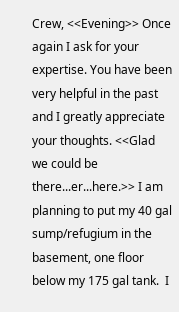Crew, <<Evening>> Once again I ask for your expertise. You have been very helpful in the past and I greatly appreciate your thoughts. <<Glad we could be there...er...here.>> I am planning to put my 40 gal sump/refugium in the basement, one floor below my 175 gal tank.  I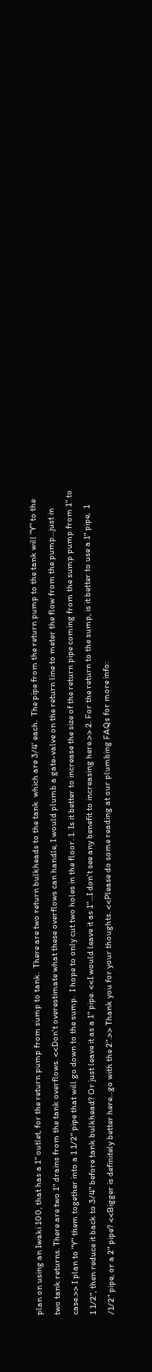plan on using an Iwaki 100, that has a 1" outlet, for the return pump from sump to tank.  There are two return bulkheads to the tank  which are 3/4' each.  The pipe from the return pump to the tank will "Y" to the two tank returns. There are two 1" drains from the tank overflows. <<Don't overestimate what these overflows can handle, I would plumb a gate-valve on the return line to meter the flow from the pump...just in case.>> I plan to "Y" them together into a 1 1/2" pipe that will go down to the sump.  I hope to only cut two holes in the floor. 1. Is it better to increase the size of the return pipe coming from the sump pump from 1" to 1 1/2", then reduce it back to 3/4" before tank bulkhead? Or just leave it as a 1" pipe. <<I would leave it as 1"...I don't see any benefit to increasing here.>> 2. For the return to the sump, is it better to use a 1" pipe,  1 /1/2" pipe, or a 2" pipe? <<Bigger is definitely better here...go with the 2".>> Thank you for your thoughts. <<Please do some reading at our plumbing FAQs for more info: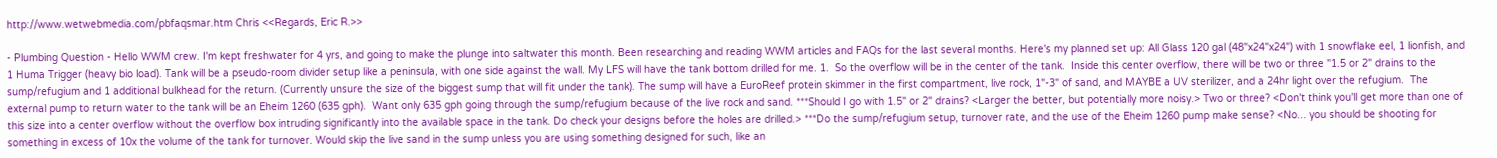http://www.wetwebmedia.com/pbfaqsmar.htm Chris <<Regards, Eric R.>>

- Plumbing Question - Hello WWM crew. I'm kept freshwater for 4 yrs, and going to make the plunge into saltwater this month. Been researching and reading WWM articles and FAQs for the last several months. Here's my planned set up: All Glass 120 gal (48"x24"x24") with 1 snowflake eel, 1 lionfish, and 1 Huma Trigger (heavy bio load). Tank will be a pseudo-room divider setup like a peninsula, with one side against the wall. My LFS will have the tank bottom drilled for me. 1.  So the overflow will be in the center of the tank.  Inside this center overflow, there will be two or three "1.5 or 2" drains to the sump/refugium and 1 additional bulkhead for the return. (Currently unsure the size of the biggest sump that will fit under the tank). The sump will have a EuroReef protein skimmer in the first compartment, live rock, 1"-3" of sand, and MAYBE a UV sterilizer, and a 24hr light over the refugium.  The external pump to return water to the tank will be an Eheim 1260 (635 gph).  Want only 635 gph going through the sump/refugium because of the live rock and sand. ***Should I go with 1.5" or 2" drains? <Larger the better, but potentially more noisy.> Two or three? <Don't think you'll get more than one of this size into a center overflow without the overflow box intruding significantly into the available space in the tank. Do check your designs before the holes are drilled.> ***Do the sump/refugium setup, turnover rate, and the use of the Eheim 1260 pump make sense? <No... you should be shooting for something in excess of 10x the volume of the tank for turnover. Would skip the live sand in the sump unless you are using something designed for such, like an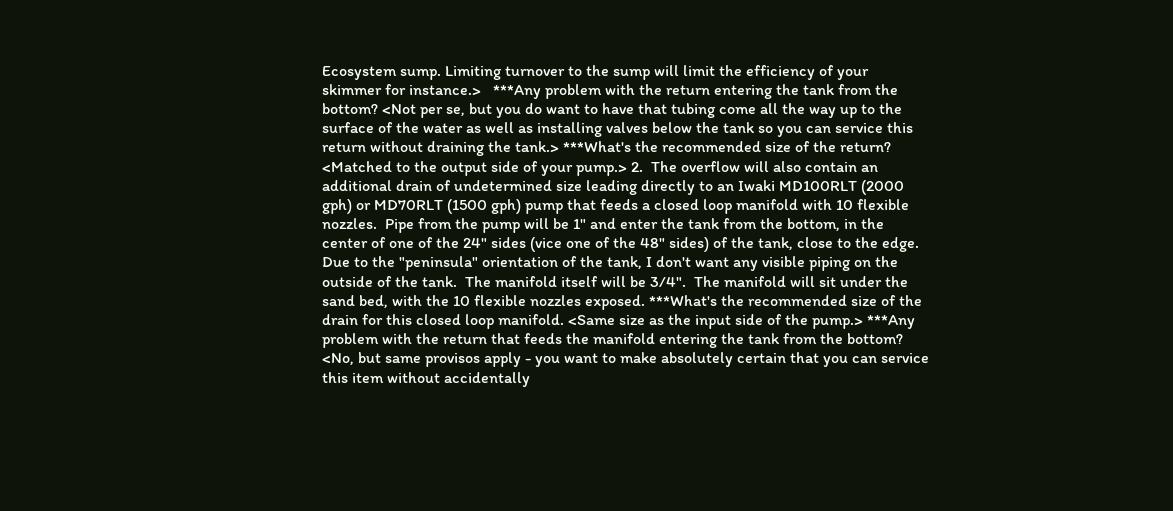Ecosystem sump. Limiting turnover to the sump will limit the efficiency of your skimmer for instance.>   ***Any problem with the return entering the tank from the bottom? <Not per se, but you do want to have that tubing come all the way up to the surface of the water as well as installing valves below the tank so you can service this return without draining the tank.> ***What's the recommended size of the return? <Matched to the output side of your pump.> 2.  The overflow will also contain an additional drain of undetermined size leading directly to an Iwaki MD100RLT (2000 gph) or MD70RLT (1500 gph) pump that feeds a closed loop manifold with 10 flexible nozzles.  Pipe from the pump will be 1" and enter the tank from the bottom, in the center of one of the 24" sides (vice one of the 48" sides) of the tank, close to the edge.  Due to the "peninsula" orientation of the tank, I don't want any visible piping on the outside of the tank.  The manifold itself will be 3/4".  The manifold will sit under the sand bed, with the 10 flexible nozzles exposed. ***What's the recommended size of the drain for this closed loop manifold. <Same size as the input side of the pump.> ***Any problem with the return that feeds the manifold entering the tank from the bottom? <No, but same provisos apply - you want to make absolutely certain that you can service this item without accidentally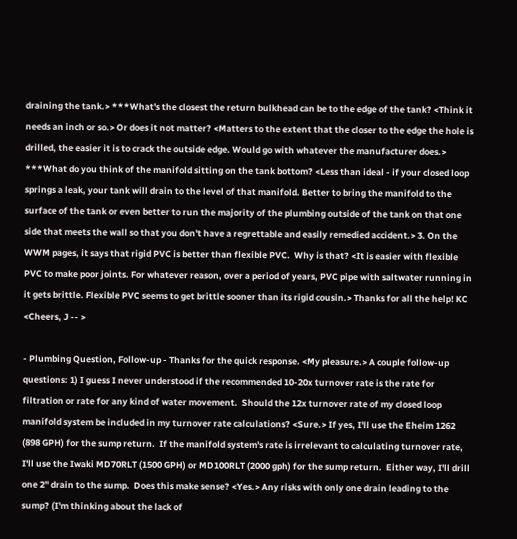draining the tank.> ***What's the closest the return bulkhead can be to the edge of the tank? <Think it needs an inch or so.> Or does it not matter? <Matters to the extent that the closer to the edge the hole is drilled, the easier it is to crack the outside edge. Would go with whatever the manufacturer does.> ***What do you think of the manifold sitting on the tank bottom? <Less than ideal - if your closed loop springs a leak, your tank will drain to the level of that manifold. Better to bring the manifold to the surface of the tank or even better to run the majority of the plumbing outside of the tank on that one side that meets the wall so that you don't have a regrettable and easily remedied accident.> 3. On the WWM pages, it says that rigid PVC is better than flexible PVC.  Why is that? <It is easier with flexible PVC to make poor joints. For whatever reason, over a period of years, PVC pipe with saltwater running in it gets brittle. Flexible PVC seems to get brittle sooner than its rigid cousin.> Thanks for all the help! KC <Cheers, J -- >

- Plumbing Question, Follow-up - Thanks for the quick response. <My pleasure.> A couple follow-up questions: 1) I guess I never understood if the recommended 10-20x turnover rate is the rate for filtration or rate for any kind of water movement.  Should the 12x turnover rate of my closed loop manifold system be included in my turnover rate calculations? <Sure.> If yes, I'll use the Eheim 1262 (898 GPH) for the sump return.  If the manifold system's rate is irrelevant to calculating turnover rate, I'll use the Iwaki MD70RLT (1500 GPH) or MD100RLT (2000 gph) for the sump return.  Either way, I'll drill one 2" drain to the sump.  Does this make sense? <Yes.> Any risks with only one drain leading to the sump? (I'm thinking about the lack of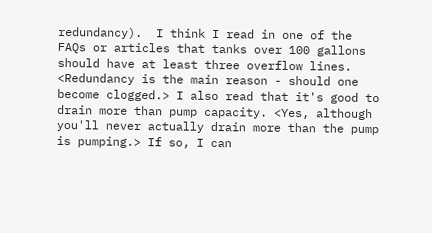redundancy).  I think I read in one of the FAQs or articles that tanks over 100 gallons should have at least three overflow lines. <Redundancy is the main reason - should one become clogged.> I also read that it's good to drain more than pump capacity. <Yes, although you'll never actually drain more than the pump is pumping.> If so, I can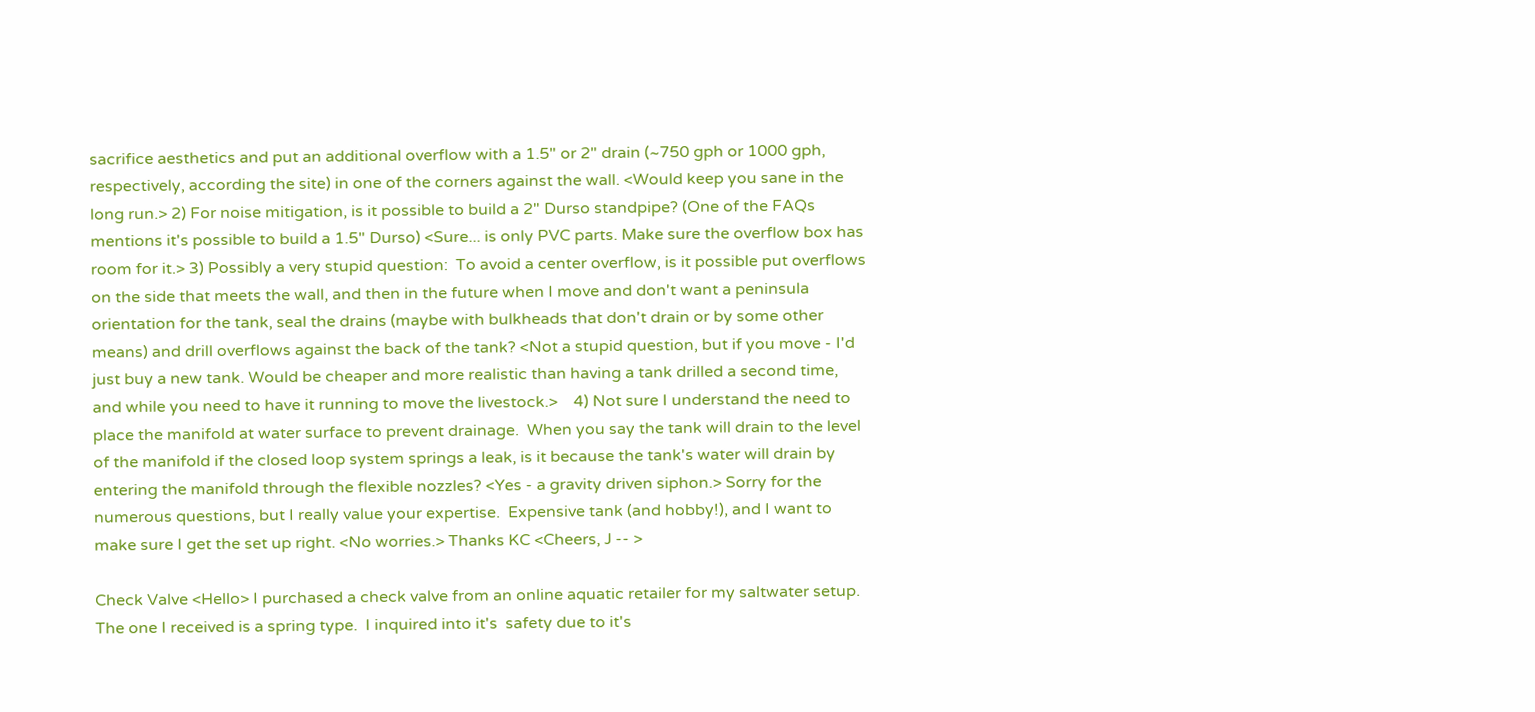sacrifice aesthetics and put an additional overflow with a 1.5" or 2" drain (~750 gph or 1000 gph, respectively, according the site) in one of the corners against the wall. <Would keep you sane in the long run.> 2) For noise mitigation, is it possible to build a 2" Durso standpipe? (One of the FAQs mentions it's possible to build a 1.5" Durso) <Sure... is only PVC parts. Make sure the overflow box has room for it.> 3) Possibly a very stupid question:  To avoid a center overflow, is it possible put overflows on the side that meets the wall, and then in the future when I move and don't want a peninsula orientation for the tank, seal the drains (maybe with bulkheads that don't drain or by some other means) and drill overflows against the back of the tank? <Not a stupid question, but if you move - I'd just buy a new tank. Would be cheaper and more realistic than having a tank drilled a second time, and while you need to have it running to move the livestock.>    4) Not sure I understand the need to place the manifold at water surface to prevent drainage.  When you say the tank will drain to the level of the manifold if the closed loop system springs a leak, is it because the tank's water will drain by entering the manifold through the flexible nozzles? <Yes - a gravity driven siphon.> Sorry for the numerous questions, but I really value your expertise.  Expensive tank (and hobby!), and I want to make sure I get the set up right. <No worries.> Thanks KC <Cheers, J -- >

Check Valve <Hello> I purchased a check valve from an online aquatic retailer for my saltwater setup.  The one I received is a spring type.  I inquired into it's  safety due to it's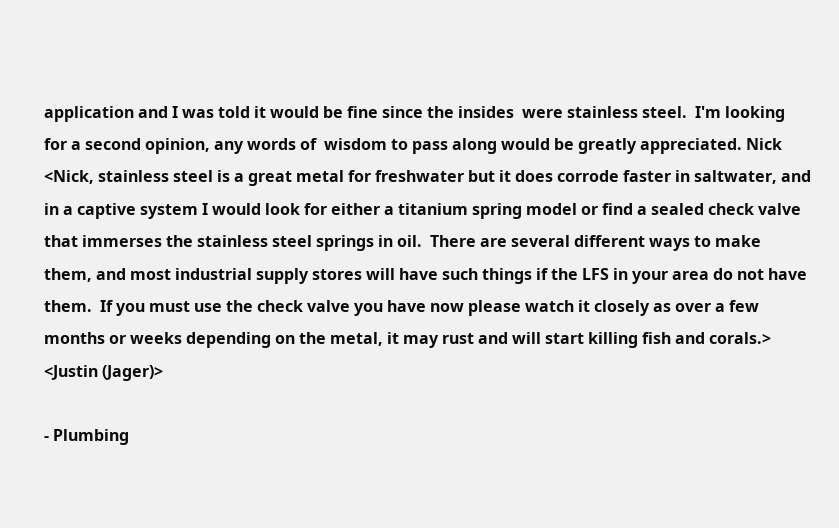application and I was told it would be fine since the insides  were stainless steel.  I'm looking for a second opinion, any words of  wisdom to pass along would be greatly appreciated. Nick <Nick, stainless steel is a great metal for freshwater but it does corrode faster in saltwater, and in a captive system I would look for either a titanium spring model or find a sealed check valve that immerses the stainless steel springs in oil.  There are several different ways to make them, and most industrial supply stores will have such things if the LFS in your area do not have them.  If you must use the check valve you have now please watch it closely as over a few months or weeks depending on the metal, it may rust and will start killing fish and corals.> <Justin (Jager)>

- Plumbing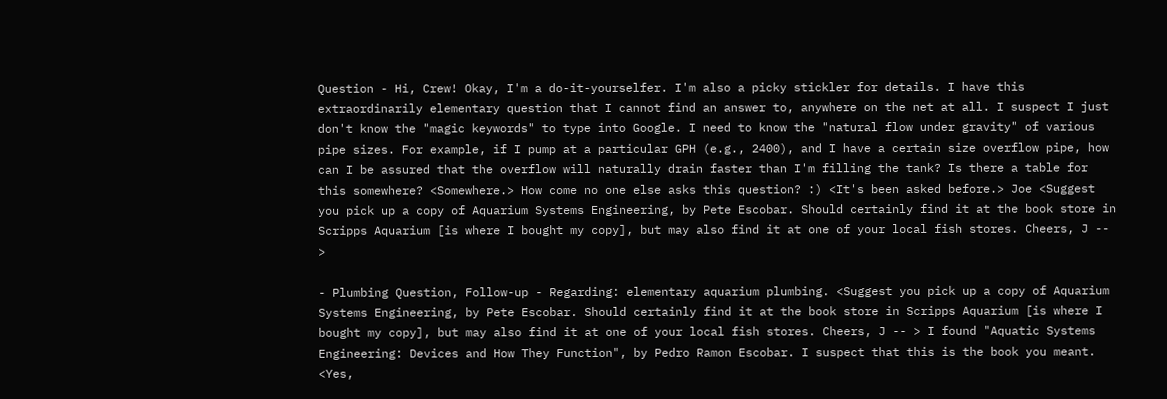Question - Hi, Crew! Okay, I'm a do-it-yourselfer. I'm also a picky stickler for details. I have this extraordinarily elementary question that I cannot find an answer to, anywhere on the net at all. I suspect I just don't know the "magic keywords" to type into Google. I need to know the "natural flow under gravity" of various pipe sizes. For example, if I pump at a particular GPH (e.g., 2400), and I have a certain size overflow pipe, how can I be assured that the overflow will naturally drain faster than I'm filling the tank? Is there a table for this somewhere? <Somewhere.> How come no one else asks this question? :) <It's been asked before.> Joe <Suggest you pick up a copy of Aquarium Systems Engineering, by Pete Escobar. Should certainly find it at the book store in Scripps Aquarium [is where I bought my copy], but may also find it at one of your local fish stores. Cheers, J -- >

- Plumbing Question, Follow-up - Regarding: elementary aquarium plumbing. <Suggest you pick up a copy of Aquarium Systems Engineering, by Pete Escobar. Should certainly find it at the book store in Scripps Aquarium [is where I bought my copy], but may also find it at one of your local fish stores. Cheers, J -- > I found "Aquatic Systems Engineering: Devices and How They Function", by Pedro Ramon Escobar. I suspect that this is the book you meant. <Yes,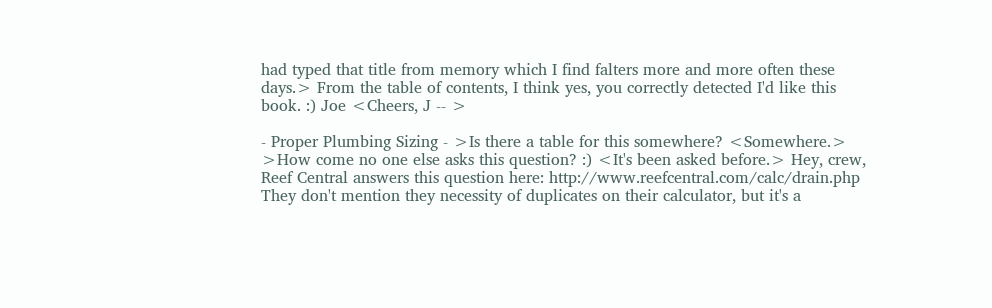had typed that title from memory which I find falters more and more often these days.> From the table of contents, I think yes, you correctly detected I'd like this book. :) Joe <Cheers, J -- >

- Proper Plumbing Sizing - >Is there a table for this somewhere? <Somewhere.> >How come no one else asks this question? :) <It's been asked before.> Hey, crew, Reef Central answers this question here: http://www.reefcentral.com/calc/drain.php They don't mention they necessity of duplicates on their calculator, but it's a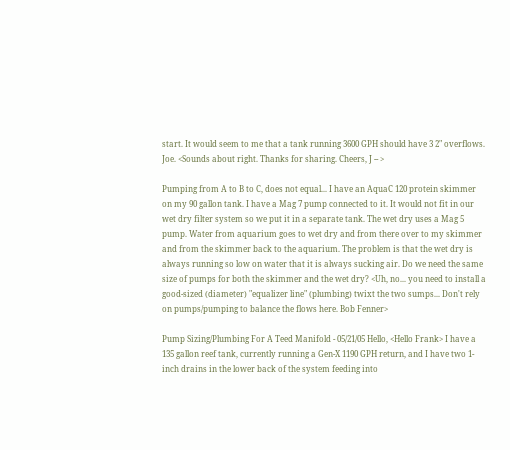start. It would seem to me that a tank running 3600 GPH should have 3 2" overflows. Joe. <Sounds about right. Thanks for sharing. Cheers, J -- >

Pumping from A to B to C, does not equal... I have an AquaC 120 protein skimmer on my 90 gallon tank. I have a Mag 7 pump connected to it. It would not fit in our wet dry filter system so we put it in a separate tank. The wet dry uses a Mag 5 pump. Water from aquarium goes to wet dry and from there over to my skimmer and from the skimmer back to the aquarium. The problem is that the wet dry is always running so low on water that it is always sucking air. Do we need the same size of pumps for both the skimmer and the wet dry? <Uh, no... you need to install a good-sized (diameter) "equalizer line" (plumbing) twixt the two sumps... Don't rely on pumps/pumping to balance the flows here. Bob Fenner>

Pump Sizing/Plumbing For A Teed Manifold - 05/21/05 Hello, <Hello Frank> I have a 135 gallon reef tank, currently running a Gen-X 1190 GPH return, and I have two 1-inch drains in the lower back of the system feeding into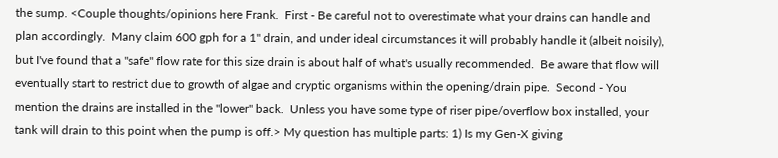the sump. <Couple thoughts/opinions here Frank.  First - Be careful not to overestimate what your drains can handle and plan accordingly.  Many claim 600 gph for a 1" drain, and under ideal circumstances it will probably handle it (albeit noisily), but I've found that a "safe" flow rate for this size drain is about half of what's usually recommended.  Be aware that flow will eventually start to restrict due to growth of algae and cryptic organisms within the opening/drain pipe.  Second - You mention the drains are installed in the "lower" back.  Unless you have some type of riser pipe/overflow box installed, your tank will drain to this point when the pump is off.> My question has multiple parts: 1) Is my Gen-X giving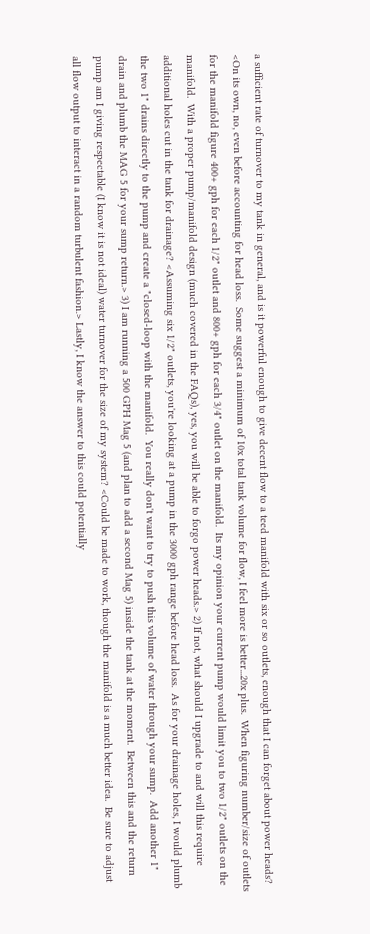a sufficient rate of turnover to my tank in general, and is it powerful enough to give decent flow to a teed manifold with six or so outlets, enough that I can forget about power heads? <On its own, no, even before accounting for head loss.  Some suggest a minimum of 10x total tank volume for flow, I feel more is better...20x plus.  When figuring number/size of outlets for the manifold figure 400+ gph for each 1/2" outlet and 800+ gph for each 3/4" outlet on the manifold.  Its my opinion your current pump would limit you to two 1/2" outlets on the manifold.  With a proper pump/manifold design (much covered in the FAQs), yes, you will be able to forgo power heads.> 2) If not, what should I upgrade to and will this require additional holes cut in the tank for drainage? <Assuming six 1/2" outlets, you're looking at a pump in the 3000 gph range before head loss.  As for your drainage holes, I would plumb the two 1" drains directly to the pump and create a "closed-loop with the manifold.  You really don't want to try to push this volume of water through your sump.  Add another 1" drain and plumb the MAG 5 for your sump return.> 3) I am running a 500 GPH Mag 5 (and plan to add a second Mag 5) inside the tank at the moment.  Between this and the return pump am I giving respectable (I know it is not ideal) water turnover for the size of my system? <Could be made to work, though the manifold is a much better idea.  Be sure to adjust all flow output to interact in a random turbulent fashion.> Lastly, I know the answer to this could potentially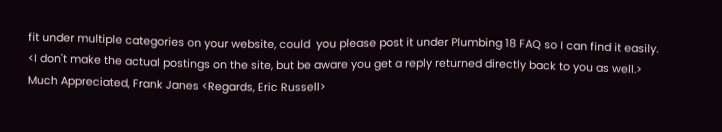fit under multiple categories on your website, could  you please post it under Plumbing 18 FAQ so I can find it easily. <I don't make the actual postings on the site, but be aware you get a reply returned directly back to you as well.> Much Appreciated, Frank Janes <Regards, Eric Russell>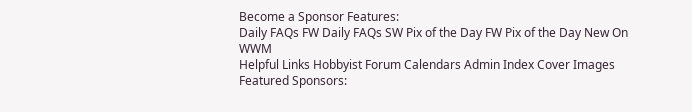Become a Sponsor Features:
Daily FAQs FW Daily FAQs SW Pix of the Day FW Pix of the Day New On WWM
Helpful Links Hobbyist Forum Calendars Admin Index Cover Images
Featured Sponsors: